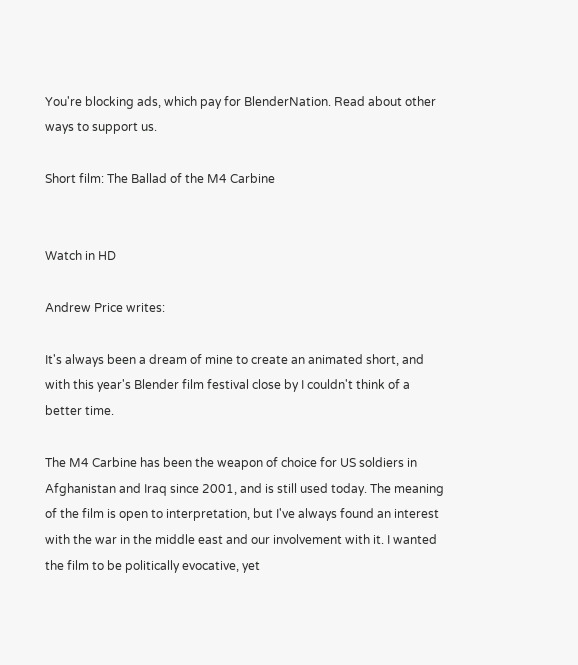You're blocking ads, which pay for BlenderNation. Read about other ways to support us.

Short film: The Ballad of the M4 Carbine


Watch in HD

Andrew Price writes:

It's always been a dream of mine to create an animated short, and with this year's Blender film festival close by I couldn't think of a better time.

The M4 Carbine has been the weapon of choice for US soldiers in Afghanistan and Iraq since 2001, and is still used today. The meaning of the film is open to interpretation, but I've always found an interest with the war in the middle east and our involvement with it. I wanted the film to be politically evocative, yet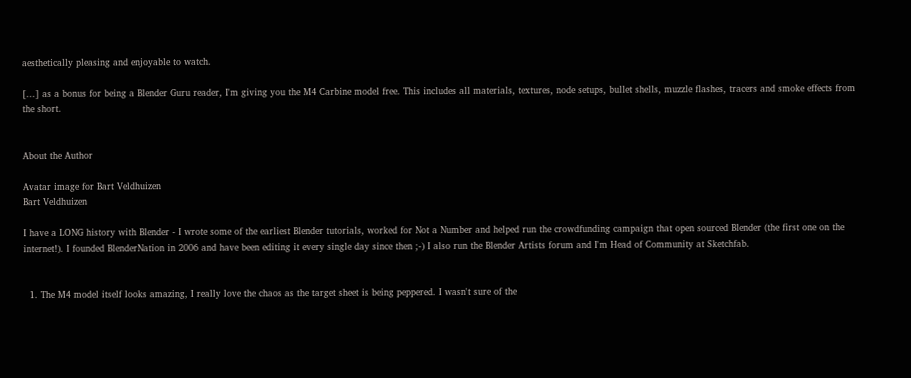aesthetically pleasing and enjoyable to watch.

[...] as a bonus for being a Blender Guru reader, I'm giving you the M4 Carbine model free. This includes all materials, textures, node setups, bullet shells, muzzle flashes, tracers and smoke effects from the short.


About the Author

Avatar image for Bart Veldhuizen
Bart Veldhuizen

I have a LONG history with Blender - I wrote some of the earliest Blender tutorials, worked for Not a Number and helped run the crowdfunding campaign that open sourced Blender (the first one on the internet!). I founded BlenderNation in 2006 and have been editing it every single day since then ;-) I also run the Blender Artists forum and I'm Head of Community at Sketchfab.


  1. The M4 model itself looks amazing, I really love the chaos as the target sheet is being peppered. I wasn't sure of the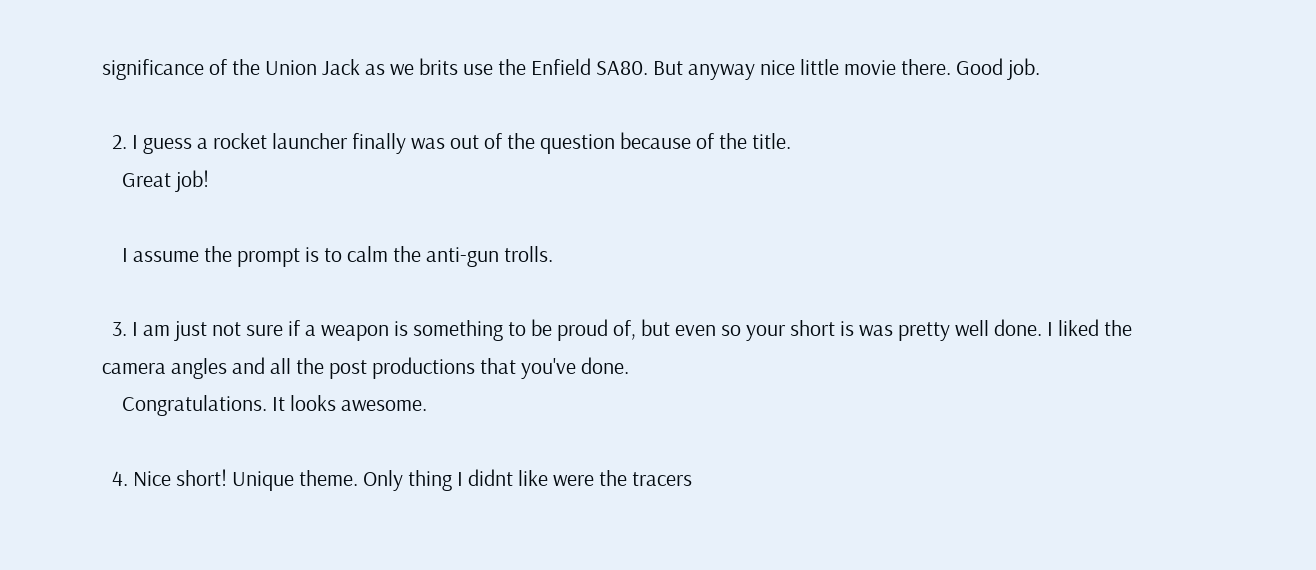significance of the Union Jack as we brits use the Enfield SA80. But anyway nice little movie there. Good job.

  2. I guess a rocket launcher finally was out of the question because of the title.
    Great job!

    I assume the prompt is to calm the anti-gun trolls.

  3. I am just not sure if a weapon is something to be proud of, but even so your short is was pretty well done. I liked the camera angles and all the post productions that you've done.
    Congratulations. It looks awesome.

  4. Nice short! Unique theme. Only thing I didnt like were the tracers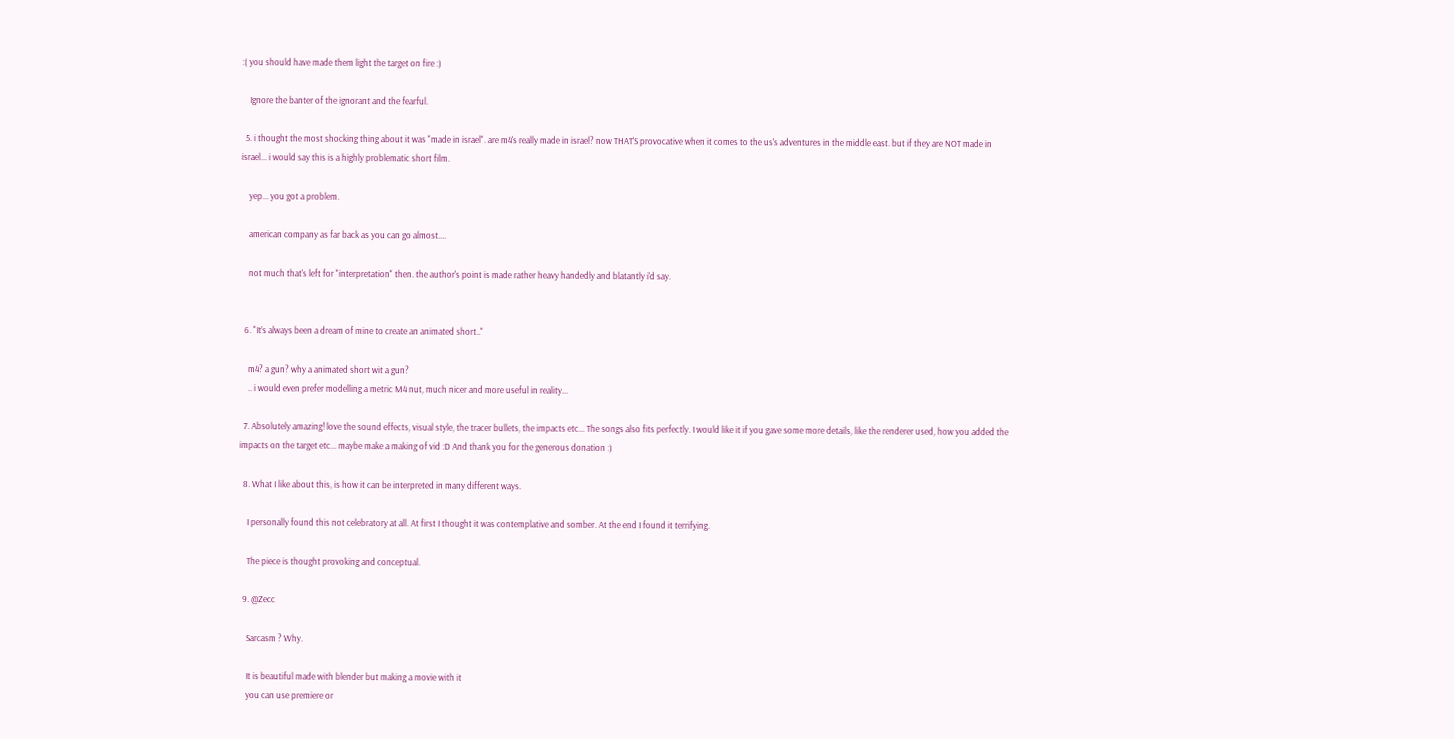:( you should have made them light the target on fire :)

    Ignore the banter of the ignorant and the fearful.

  5. i thought the most shocking thing about it was "made in israel". are m4's really made in israel? now THAT'S provocative when it comes to the us's adventures in the middle east. but if they are NOT made in israel... i would say this is a highly problematic short film.

    yep... you got a problem.

    american company as far back as you can go almost....

    not much that's left for "interpretation" then. the author's point is made rather heavy handedly and blatantly i'd say.


  6. "It’s always been a dream of mine to create an animated short.."

    m4? a gun? why a animated short wit a gun?
    .. i would even prefer modelling a metric M4 nut, much nicer and more useful in reality...

  7. Absolutely amazing! love the sound effects, visual style, the tracer bullets, the impacts etc... The songs also fits perfectly. I would like it if you gave some more details, like the renderer used, how you added the impacts on the target etc... maybe make a making of vid :D And thank you for the generous donation :)

  8. What I like about this, is how it can be interpreted in many different ways.

    I personally found this not celebratory at all. At first I thought it was contemplative and somber. At the end I found it terrifying.

    The piece is thought provoking and conceptual.

  9. @Zecc

    Sarcasm ? Why.

    It is beautiful made with blender but making a movie with it
    you can use premiere or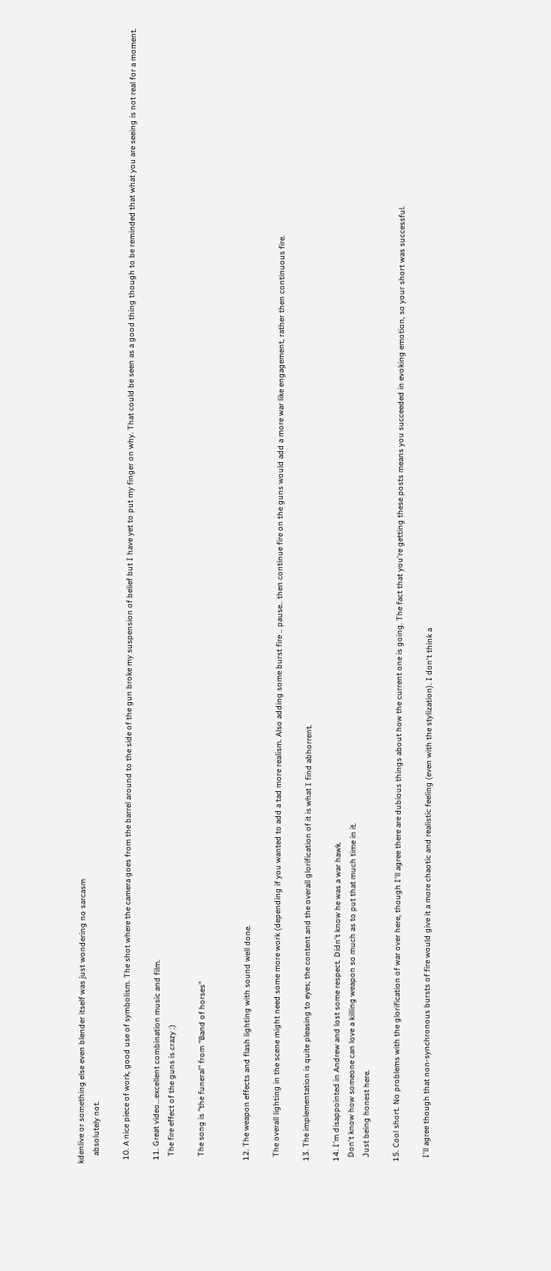kdenlive or something else even blender itself was just wondering no sarcasm
    absolutely not.

  10. A nice piece of work, good use of symbolism. The shot where the camera goes from the barrel around to the side of the gun broke my suspension of belief but I have yet to put my finger on why. That could be seen as a good thing though to be reminded that what you are seeing is not real for a moment.

  11. Great video...excellent combination music and film.
    The fire effect of the guns is crazy :)

    The song is "the funeral" from "Band of horses"


  12. The weapon effects and flash lighting with sound well done.

    The overall lighting in the scene might need some more work (depending if you wanted to add a tad more realism. Also adding some burst fire .. pause.. then continue fire on the guns would add a more war like engagement, rather then continuous fire.

  13. The implementation is quite pleasing to eyes; the content and the overall glorification of it is what I find abhorrent.

  14. I'm disappointed in Andrew and lost some respect. Didn't know he was a war hawk.
    Don't know how someone can love a killing weapon so much as to put that much time in it.
    Just being honest here.

  15. Cool short. No problems with the glorification of war over here, though I'll agree there are dubious things about how the current one is going. The fact that you're getting these posts means you succeeded in evoking emotion, so your short was successful.

    I'll agree though that non-synchronous bursts of fire would give it a more chaotic and realistic feeling (even with the stylization). I don't think a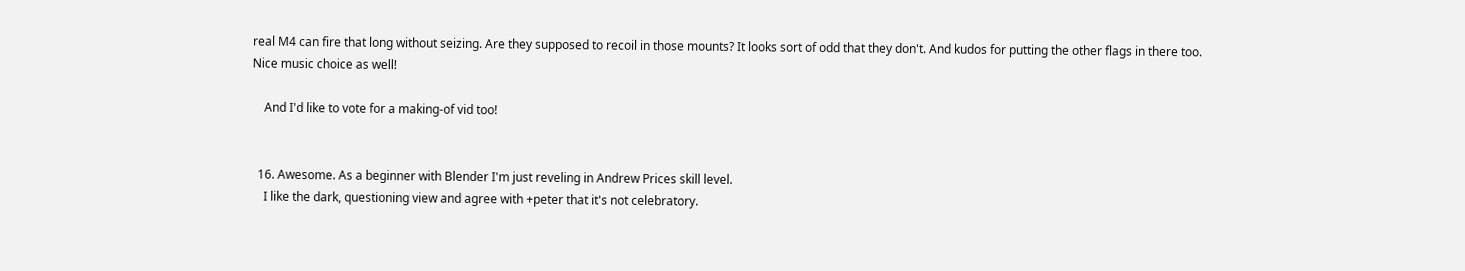real M4 can fire that long without seizing. Are they supposed to recoil in those mounts? It looks sort of odd that they don't. And kudos for putting the other flags in there too. Nice music choice as well!

    And I'd like to vote for a making-of vid too!


  16. Awesome. As a beginner with Blender I'm just reveling in Andrew Prices skill level.
    I like the dark, questioning view and agree with +peter that it's not celebratory.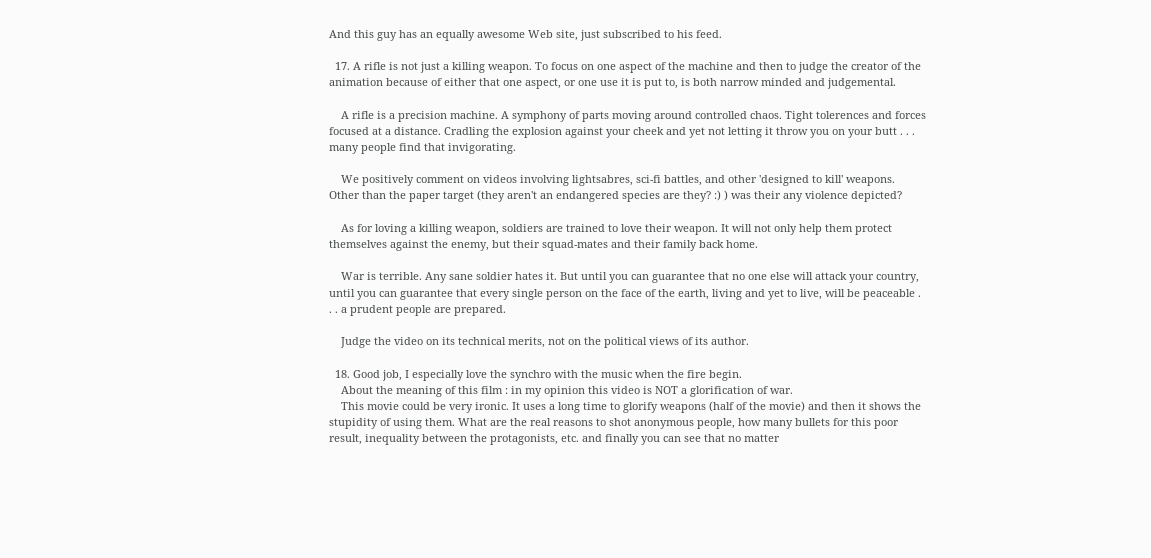And this guy has an equally awesome Web site, just subscribed to his feed.

  17. A rifle is not just a killing weapon. To focus on one aspect of the machine and then to judge the creator of the animation because of either that one aspect, or one use it is put to, is both narrow minded and judgemental.

    A rifle is a precision machine. A symphony of parts moving around controlled chaos. Tight tolerences and forces focused at a distance. Cradling the explosion against your cheek and yet not letting it throw you on your butt . . . many people find that invigorating.

    We positively comment on videos involving lightsabres, sci-fi battles, and other 'designed to kill' weapons. Other than the paper target (they aren't an endangered species are they? :) ) was their any violence depicted?

    As for loving a killing weapon, soldiers are trained to love their weapon. It will not only help them protect themselves against the enemy, but their squad-mates and their family back home.

    War is terrible. Any sane soldier hates it. But until you can guarantee that no one else will attack your country, until you can guarantee that every single person on the face of the earth, living and yet to live, will be peaceable . . . a prudent people are prepared.

    Judge the video on its technical merits, not on the political views of its author.

  18. Good job, I especially love the synchro with the music when the fire begin.
    About the meaning of this film : in my opinion this video is NOT a glorification of war.
    This movie could be very ironic. It uses a long time to glorify weapons (half of the movie) and then it shows the stupidity of using them. What are the real reasons to shot anonymous people, how many bullets for this poor result, inequality between the protagonists, etc. and finally you can see that no matter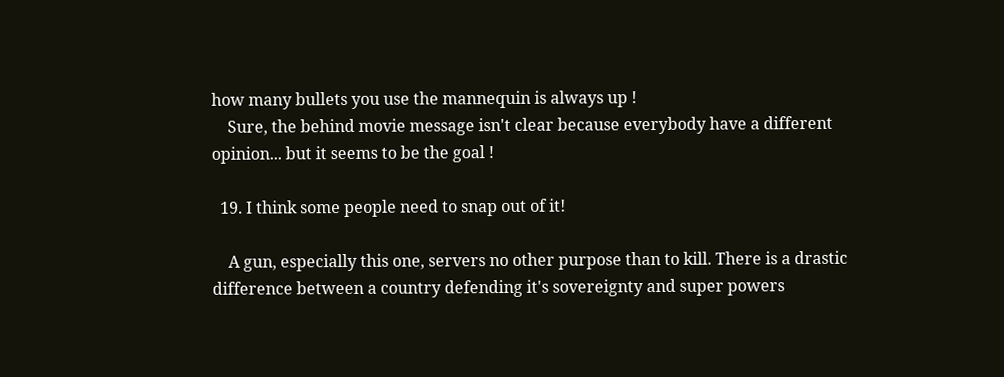how many bullets you use the mannequin is always up !
    Sure, the behind movie message isn't clear because everybody have a different opinion... but it seems to be the goal !

  19. I think some people need to snap out of it!

    A gun, especially this one, servers no other purpose than to kill. There is a drastic difference between a country defending it's sovereignty and super powers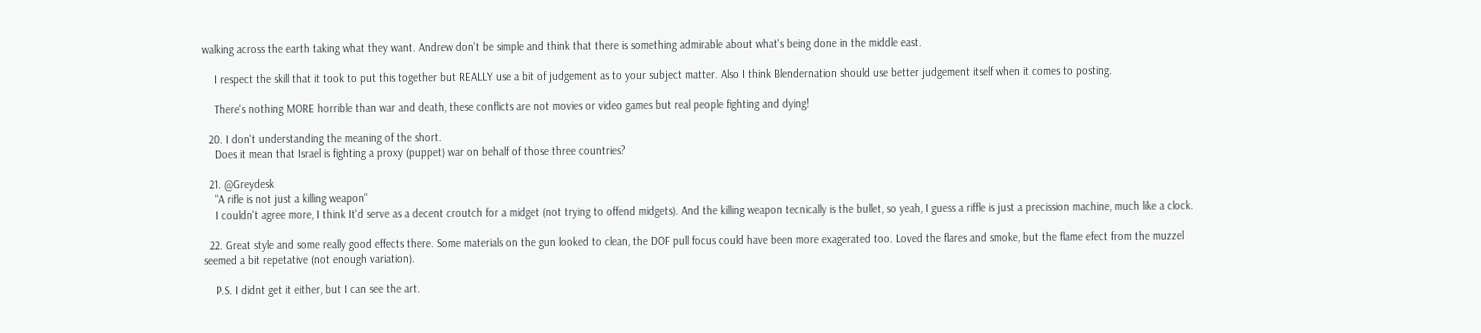walking across the earth taking what they want. Andrew don't be simple and think that there is something admirable about what's being done in the middle east.

    I respect the skill that it took to put this together but REALLY use a bit of judgement as to your subject matter. Also I think Blendernation should use better judgement itself when it comes to posting.

    There's nothing MORE horrible than war and death, these conflicts are not movies or video games but real people fighting and dying!

  20. I don't understanding the meaning of the short.
    Does it mean that Israel is fighting a proxy (puppet) war on behalf of those three countries?

  21. @Greydesk
    "A rifle is not just a killing weapon"
    I couldn't agree more, I think It'd serve as a decent croutch for a midget (not trying to offend midgets). And the killing weapon tecnically is the bullet, so yeah, I guess a riffle is just a precission machine, much like a clock.

  22. Great style and some really good effects there. Some materials on the gun looked to clean, the DOF pull focus could have been more exagerated too. Loved the flares and smoke, but the flame efect from the muzzel seemed a bit repetative (not enough variation).

    P.S. I didnt get it either, but I can see the art.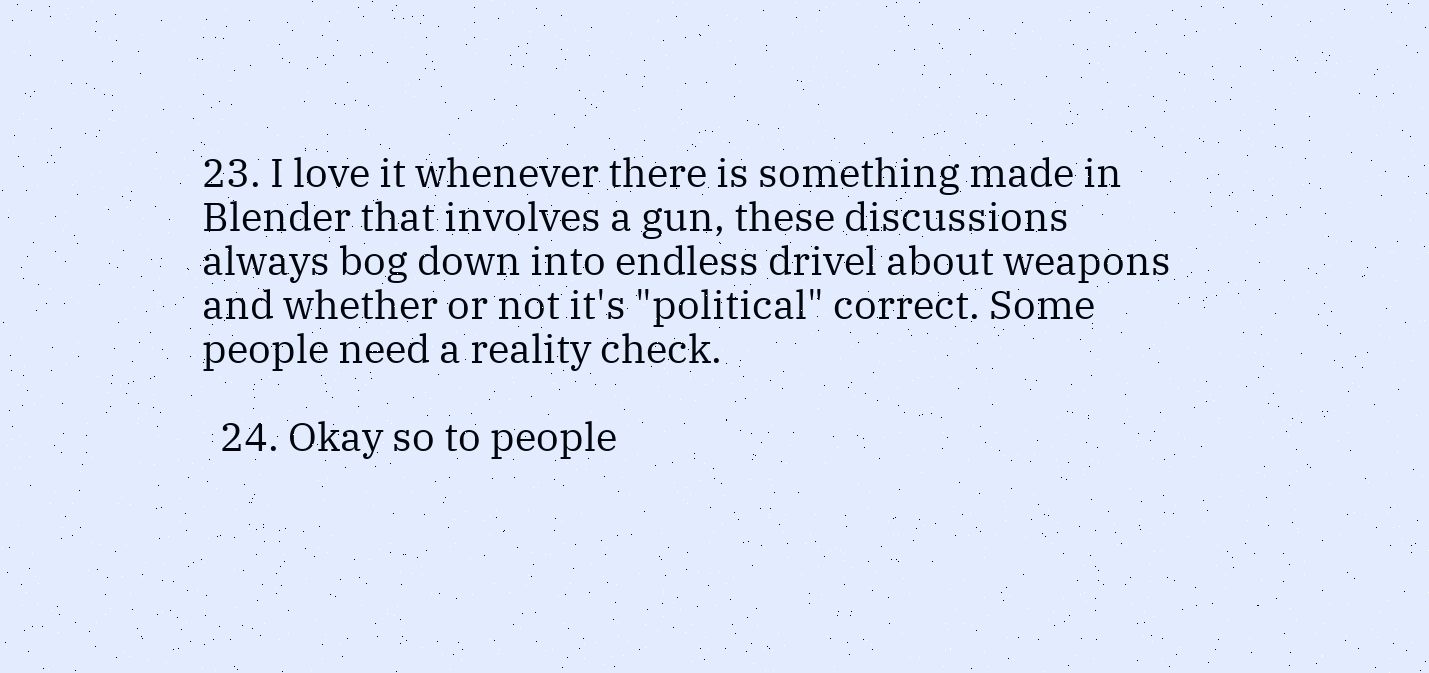23. I love it whenever there is something made in Blender that involves a gun, these discussions always bog down into endless drivel about weapons and whether or not it's "political" correct. Some people need a reality check.

  24. Okay so to people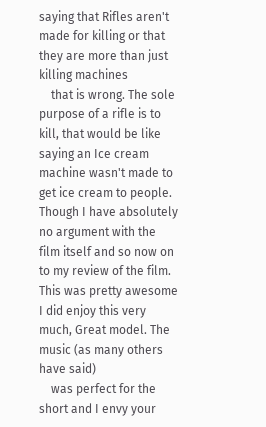saying that Rifles aren't made for killing or that they are more than just killing machines
    that is wrong. The sole purpose of a rifle is to kill, that would be like saying an Ice cream machine wasn't made to get ice cream to people. Though I have absolutely no argument with the film itself and so now on to my review of the film. This was pretty awesome I did enjoy this very much, Great model. The music (as many others have said)
    was perfect for the short and I envy your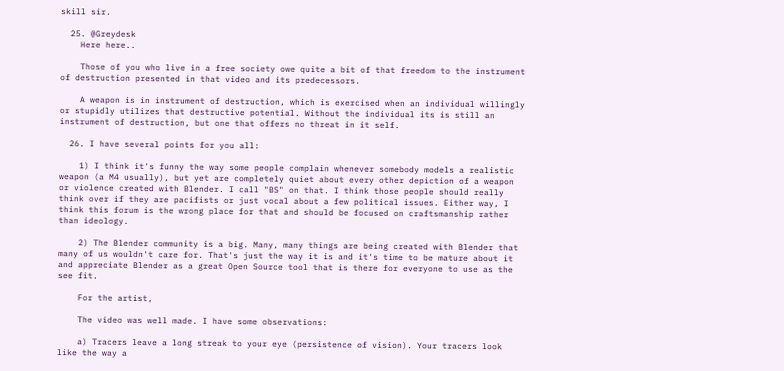skill sir.

  25. @Greydesk
    Here here..

    Those of you who live in a free society owe quite a bit of that freedom to the instrument of destruction presented in that video and its predecessors.

    A weapon is in instrument of destruction, which is exercised when an individual willingly or stupidly utilizes that destructive potential. Without the individual its is still an instrument of destruction, but one that offers no threat in it self.

  26. I have several points for you all:

    1) I think it's funny the way some people complain whenever somebody models a realistic weapon (a M4 usually), but yet are completely quiet about every other depiction of a weapon or violence created with Blender. I call "BS" on that. I think those people should really think over if they are pacifists or just vocal about a few political issues. Either way, I think this forum is the wrong place for that and should be focused on craftsmanship rather than ideology.

    2) The Blender community is a big. Many, many things are being created with Blender that many of us wouldn't care for. That's just the way it is and it's time to be mature about it and appreciate Blender as a great Open Source tool that is there for everyone to use as the see fit.

    For the artist,

    The video was well made. I have some observations:

    a) Tracers leave a long streak to your eye (persistence of vision). Your tracers look like the way a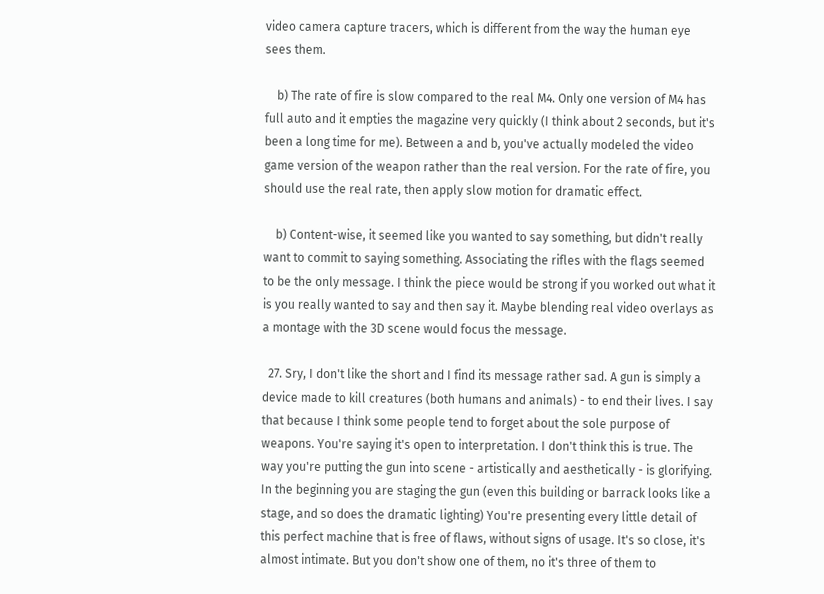video camera capture tracers, which is different from the way the human eye sees them.

    b) The rate of fire is slow compared to the real M4. Only one version of M4 has full auto and it empties the magazine very quickly (I think about 2 seconds, but it's been a long time for me). Between a and b, you've actually modeled the video game version of the weapon rather than the real version. For the rate of fire, you should use the real rate, then apply slow motion for dramatic effect.

    b) Content-wise, it seemed like you wanted to say something, but didn't really want to commit to saying something. Associating the rifles with the flags seemed to be the only message. I think the piece would be strong if you worked out what it is you really wanted to say and then say it. Maybe blending real video overlays as a montage with the 3D scene would focus the message.

  27. Sry, I don't like the short and I find its message rather sad. A gun is simply a device made to kill creatures (both humans and animals) - to end their lives. I say that because I think some people tend to forget about the sole purpose of weapons. You're saying it's open to interpretation. I don't think this is true. The way you're putting the gun into scene - artistically and aesthetically - is glorifying. In the beginning you are staging the gun (even this building or barrack looks like a stage, and so does the dramatic lighting) You're presenting every little detail of this perfect machine that is free of flaws, without signs of usage. It's so close, it's almost intimate. But you don't show one of them, no it's three of them to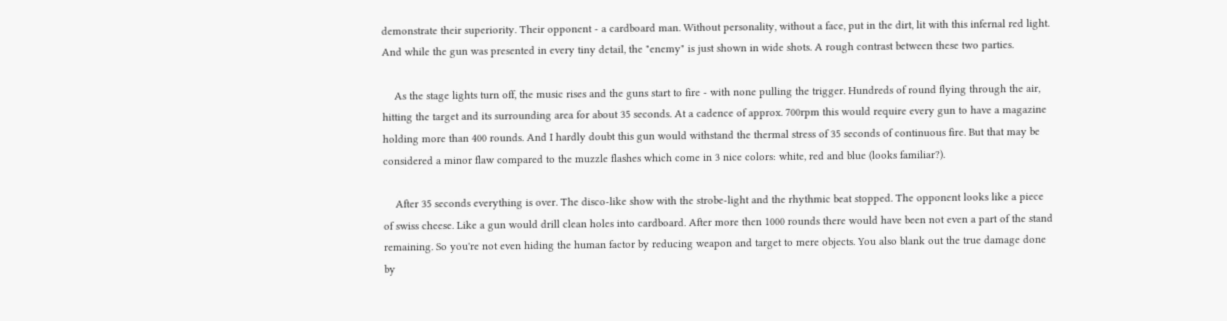demonstrate their superiority. Their opponent - a cardboard man. Without personality, without a face, put in the dirt, lit with this infernal red light. And while the gun was presented in every tiny detail, the "enemy" is just shown in wide shots. A rough contrast between these two parties.

    As the stage lights turn off, the music rises and the guns start to fire - with none pulling the trigger. Hundreds of round flying through the air, hitting the target and its surrounding area for about 35 seconds. At a cadence of approx. 700rpm this would require every gun to have a magazine holding more than 400 rounds. And I hardly doubt this gun would withstand the thermal stress of 35 seconds of continuous fire. But that may be considered a minor flaw compared to the muzzle flashes which come in 3 nice colors: white, red and blue (looks familiar?).

    After 35 seconds everything is over. The disco-like show with the strobe-light and the rhythmic beat stopped. The opponent looks like a piece of swiss cheese. Like a gun would drill clean holes into cardboard. After more then 1000 rounds there would have been not even a part of the stand remaining. So you're not even hiding the human factor by reducing weapon and target to mere objects. You also blank out the true damage done by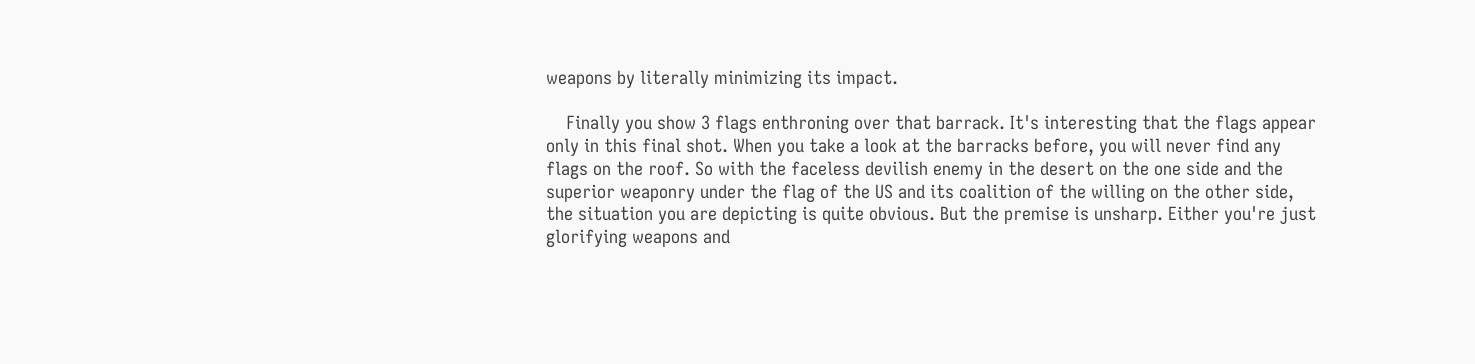weapons by literally minimizing its impact.

    Finally you show 3 flags enthroning over that barrack. It's interesting that the flags appear only in this final shot. When you take a look at the barracks before, you will never find any flags on the roof. So with the faceless devilish enemy in the desert on the one side and the superior weaponry under the flag of the US and its coalition of the willing on the other side, the situation you are depicting is quite obvious. But the premise is unsharp. Either you're just glorifying weapons and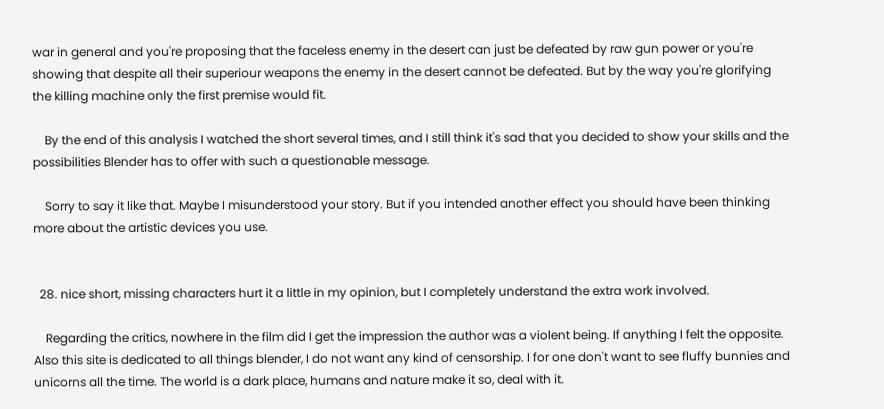war in general and you're proposing that the faceless enemy in the desert can just be defeated by raw gun power or you're showing that despite all their superiour weapons the enemy in the desert cannot be defeated. But by the way you're glorifying the killing machine only the first premise would fit.

    By the end of this analysis I watched the short several times, and I still think it's sad that you decided to show your skills and the possibilities Blender has to offer with such a questionable message.

    Sorry to say it like that. Maybe I misunderstood your story. But if you intended another effect you should have been thinking more about the artistic devices you use.


  28. nice short, missing characters hurt it a little in my opinion, but I completely understand the extra work involved.

    Regarding the critics, nowhere in the film did I get the impression the author was a violent being. If anything I felt the opposite. Also this site is dedicated to all things blender, I do not want any kind of censorship. I for one don't want to see fluffy bunnies and unicorns all the time. The world is a dark place, humans and nature make it so, deal with it.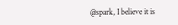@spark, I believe it is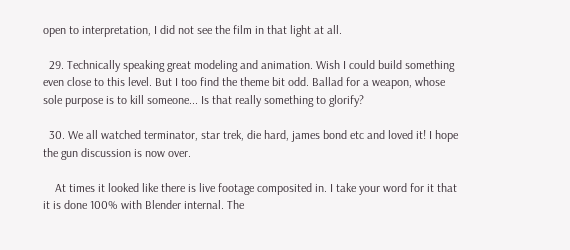open to interpretation, I did not see the film in that light at all.

  29. Technically speaking great modeling and animation. Wish I could build something even close to this level. But I too find the theme bit odd. Ballad for a weapon, whose sole purpose is to kill someone... Is that really something to glorify?

  30. We all watched terminator, star trek, die hard, james bond etc and loved it! I hope the gun discussion is now over.

    At times it looked like there is live footage composited in. I take your word for it that it is done 100% with Blender internal. The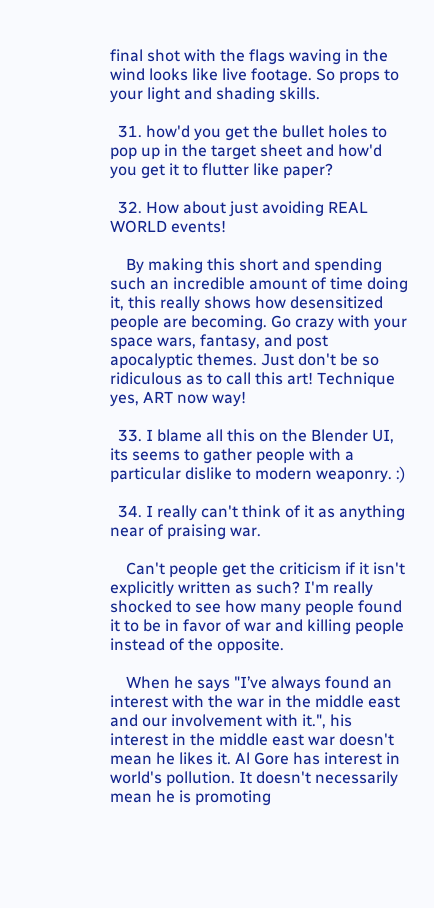final shot with the flags waving in the wind looks like live footage. So props to your light and shading skills.

  31. how'd you get the bullet holes to pop up in the target sheet and how'd you get it to flutter like paper?

  32. How about just avoiding REAL WORLD events!

    By making this short and spending such an incredible amount of time doing it, this really shows how desensitized people are becoming. Go crazy with your space wars, fantasy, and post apocalyptic themes. Just don't be so ridiculous as to call this art! Technique yes, ART now way!

  33. I blame all this on the Blender UI, its seems to gather people with a particular dislike to modern weaponry. :)

  34. I really can't think of it as anything near of praising war.

    Can't people get the criticism if it isn't explicitly written as such? I'm really shocked to see how many people found it to be in favor of war and killing people instead of the opposite.

    When he says "I’ve always found an interest with the war in the middle east and our involvement with it.", his interest in the middle east war doesn't mean he likes it. Al Gore has interest in world's pollution. It doesn't necessarily mean he is promoting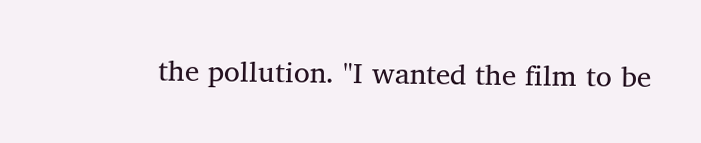the pollution. "I wanted the film to be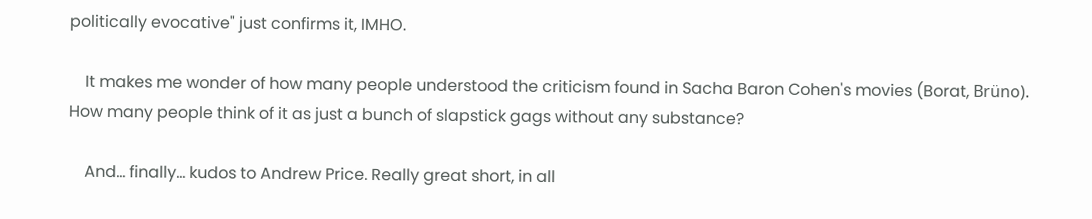politically evocative" just confirms it, IMHO.

    It makes me wonder of how many people understood the criticism found in Sacha Baron Cohen's movies (Borat, Brüno). How many people think of it as just a bunch of slapstick gags without any substance?

    And... finally... kudos to Andrew Price. Really great short, in all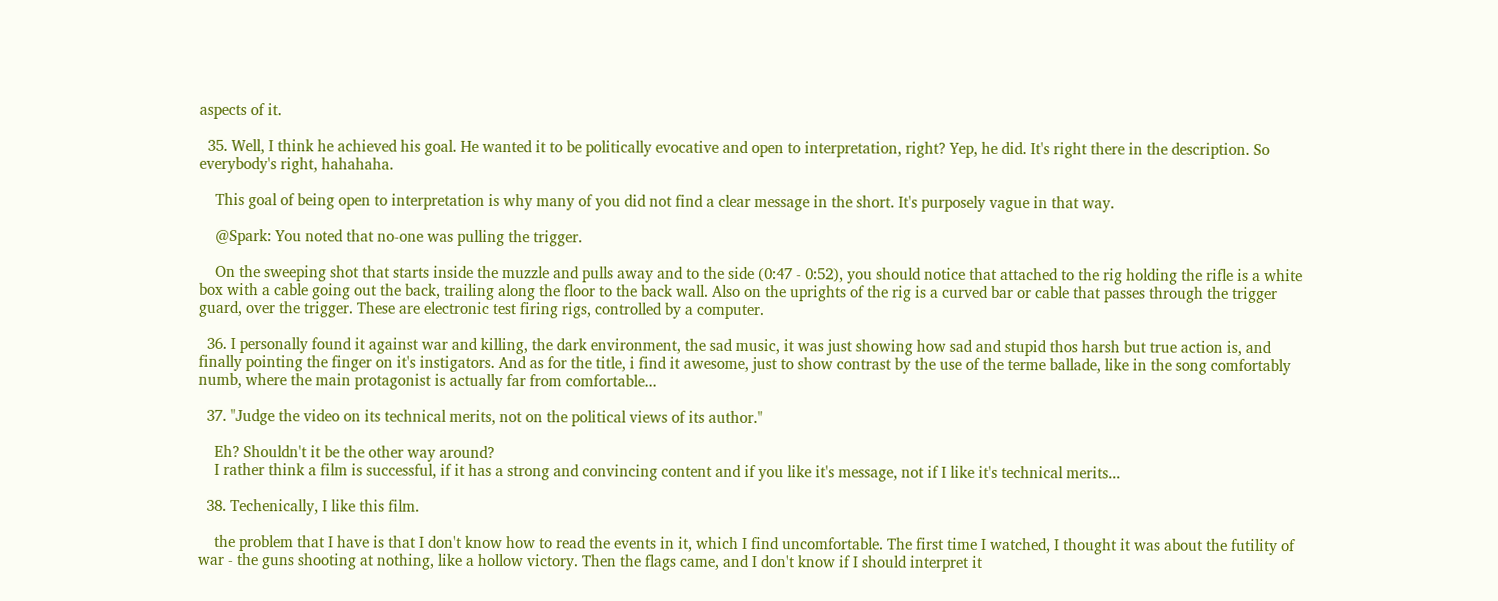aspects of it.

  35. Well, I think he achieved his goal. He wanted it to be politically evocative and open to interpretation, right? Yep, he did. It's right there in the description. So everybody's right, hahahaha.

    This goal of being open to interpretation is why many of you did not find a clear message in the short. It's purposely vague in that way.

    @Spark: You noted that no-one was pulling the trigger.

    On the sweeping shot that starts inside the muzzle and pulls away and to the side (0:47 - 0:52), you should notice that attached to the rig holding the rifle is a white box with a cable going out the back, trailing along the floor to the back wall. Also on the uprights of the rig is a curved bar or cable that passes through the trigger guard, over the trigger. These are electronic test firing rigs, controlled by a computer.

  36. I personally found it against war and killing, the dark environment, the sad music, it was just showing how sad and stupid thos harsh but true action is, and finally pointing the finger on it's instigators. And as for the title, i find it awesome, just to show contrast by the use of the terme ballade, like in the song comfortably numb, where the main protagonist is actually far from comfortable...

  37. "Judge the video on its technical merits, not on the political views of its author."

    Eh? Shouldn't it be the other way around?
    I rather think a film is successful, if it has a strong and convincing content and if you like it's message, not if I like it's technical merits...

  38. Techenically, I like this film.

    the problem that I have is that I don't know how to read the events in it, which I find uncomfortable. The first time I watched, I thought it was about the futility of war - the guns shooting at nothing, like a hollow victory. Then the flags came, and I don't know if I should interpret it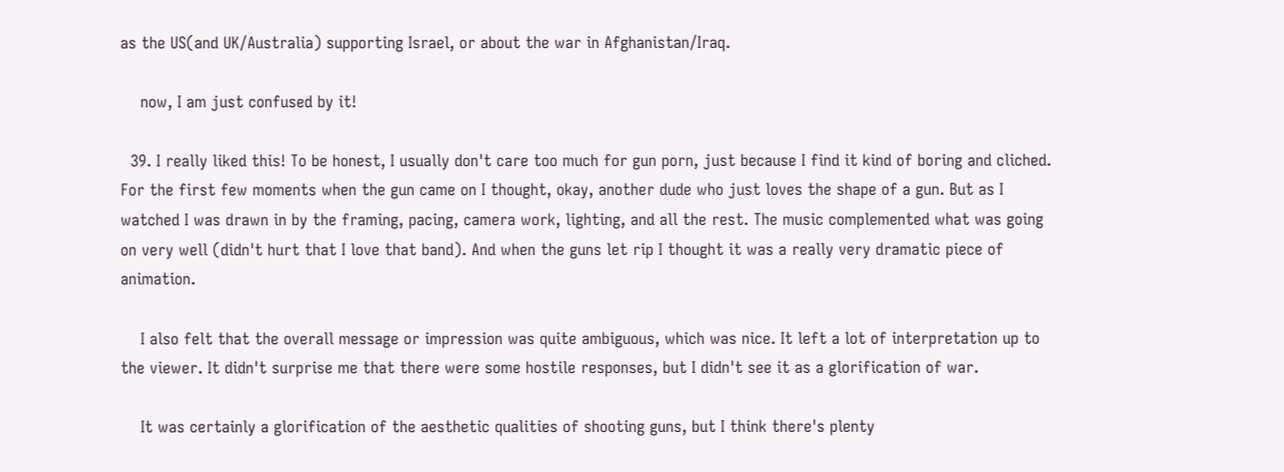as the US(and UK/Australia) supporting Israel, or about the war in Afghanistan/Iraq.

    now, I am just confused by it!

  39. I really liked this! To be honest, I usually don't care too much for gun porn, just because I find it kind of boring and cliched. For the first few moments when the gun came on I thought, okay, another dude who just loves the shape of a gun. But as I watched I was drawn in by the framing, pacing, camera work, lighting, and all the rest. The music complemented what was going on very well (didn't hurt that I love that band). And when the guns let rip I thought it was a really very dramatic piece of animation.

    I also felt that the overall message or impression was quite ambiguous, which was nice. It left a lot of interpretation up to the viewer. It didn't surprise me that there were some hostile responses, but I didn't see it as a glorification of war.

    It was certainly a glorification of the aesthetic qualities of shooting guns, but I think there's plenty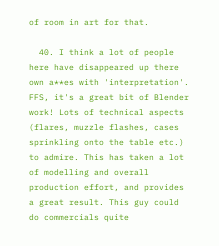of room in art for that.

  40. I think a lot of people here have disappeared up there own a**es with 'interpretation'. FFS, it's a great bit of Blender work! Lots of technical aspects (flares, muzzle flashes, cases sprinkling onto the table etc.) to admire. This has taken a lot of modelling and overall production effort, and provides a great result. This guy could do commercials quite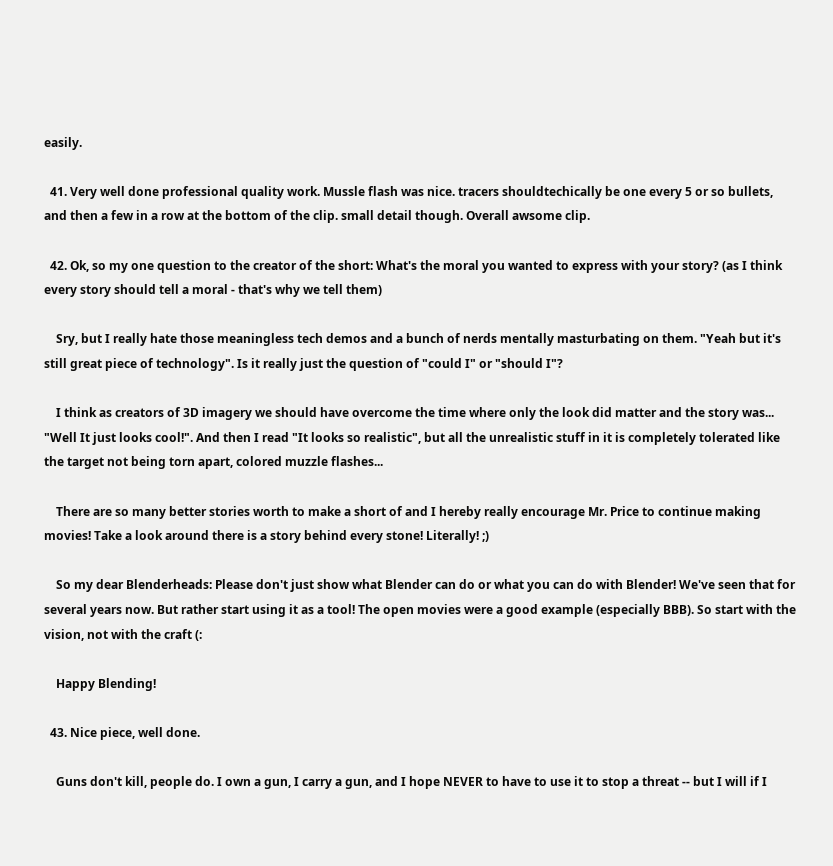easily.

  41. Very well done professional quality work. Mussle flash was nice. tracers shouldtechically be one every 5 or so bullets, and then a few in a row at the bottom of the clip. small detail though. Overall awsome clip.

  42. Ok, so my one question to the creator of the short: What's the moral you wanted to express with your story? (as I think every story should tell a moral - that's why we tell them)

    Sry, but I really hate those meaningless tech demos and a bunch of nerds mentally masturbating on them. "Yeah but it's still great piece of technology". Is it really just the question of "could I" or "should I"?

    I think as creators of 3D imagery we should have overcome the time where only the look did matter and the story was... "Well It just looks cool!". And then I read "It looks so realistic", but all the unrealistic stuff in it is completely tolerated like the target not being torn apart, colored muzzle flashes...

    There are so many better stories worth to make a short of and I hereby really encourage Mr. Price to continue making movies! Take a look around there is a story behind every stone! Literally! ;)

    So my dear Blenderheads: Please don't just show what Blender can do or what you can do with Blender! We've seen that for several years now. But rather start using it as a tool! The open movies were a good example (especially BBB). So start with the vision, not with the craft (:

    Happy Blending!

  43. Nice piece, well done.

    Guns don't kill, people do. I own a gun, I carry a gun, and I hope NEVER to have to use it to stop a threat -- but I will if I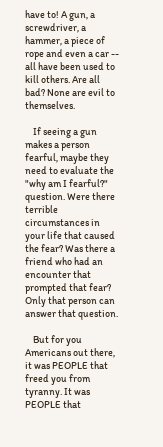have to! A gun, a screwdriver, a hammer, a piece of rope and even a car -- all have been used to kill others. Are all bad? None are evil to themselves.

    If seeing a gun makes a person fearful, maybe they need to evaluate the "why am I fearful?" question. Were there terrible circumstances in your life that caused the fear? Was there a friend who had an encounter that prompted that fear? Only that person can answer that question.

    But for you Americans out there, it was PEOPLE that freed you from tyranny. It was PEOPLE that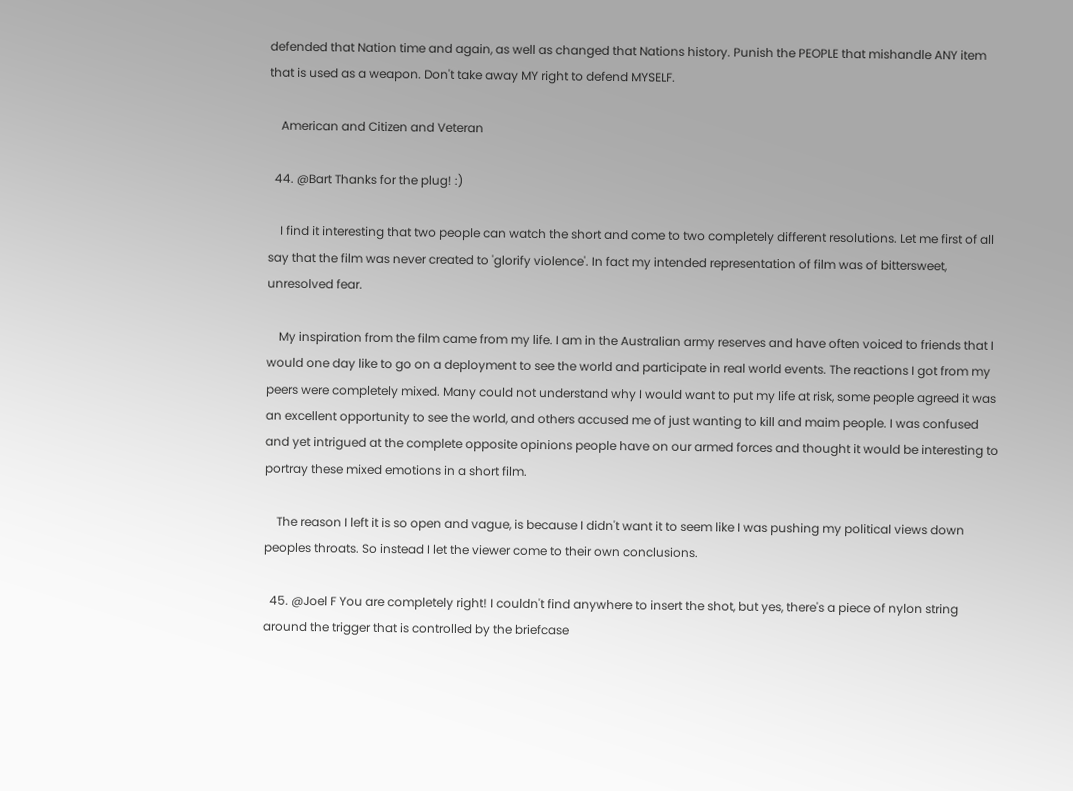defended that Nation time and again, as well as changed that Nations history. Punish the PEOPLE that mishandle ANY item that is used as a weapon. Don't take away MY right to defend MYSELF.

    American and Citizen and Veteran

  44. @Bart Thanks for the plug! :)

    I find it interesting that two people can watch the short and come to two completely different resolutions. Let me first of all say that the film was never created to 'glorify violence'. In fact my intended representation of film was of bittersweet, unresolved fear.

    My inspiration from the film came from my life. I am in the Australian army reserves and have often voiced to friends that I would one day like to go on a deployment to see the world and participate in real world events. The reactions I got from my peers were completely mixed. Many could not understand why I would want to put my life at risk, some people agreed it was an excellent opportunity to see the world, and others accused me of just wanting to kill and maim people. I was confused and yet intrigued at the complete opposite opinions people have on our armed forces and thought it would be interesting to portray these mixed emotions in a short film.

    The reason I left it is so open and vague, is because I didn't want it to seem like I was pushing my political views down peoples throats. So instead I let the viewer come to their own conclusions.

  45. @Joel F You are completely right! I couldn't find anywhere to insert the shot, but yes, there's a piece of nylon string around the trigger that is controlled by the briefcase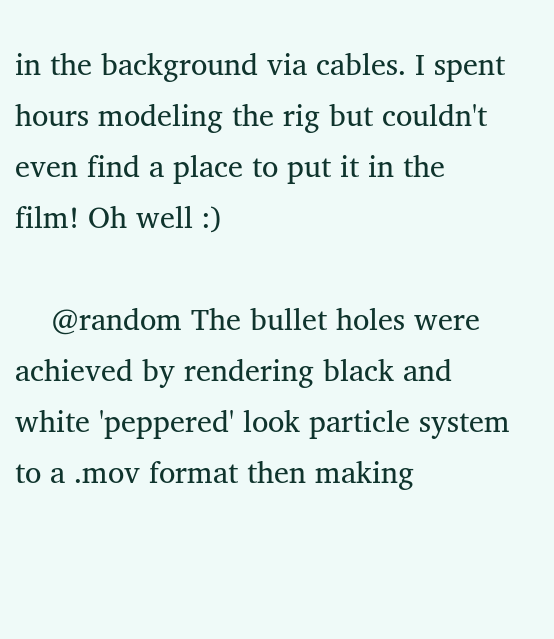in the background via cables. I spent hours modeling the rig but couldn't even find a place to put it in the film! Oh well :)

    @random The bullet holes were achieved by rendering black and white 'peppered' look particle system to a .mov format then making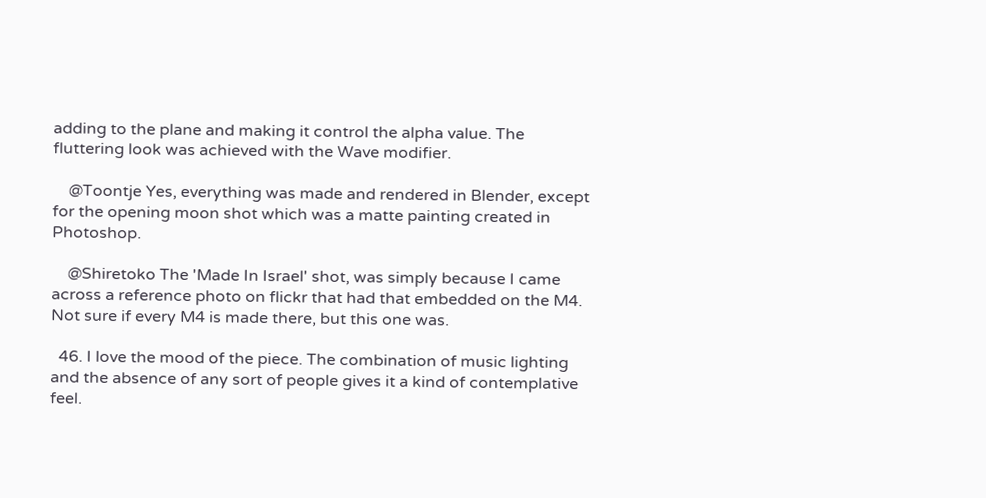adding to the plane and making it control the alpha value. The fluttering look was achieved with the Wave modifier.

    @Toontje Yes, everything was made and rendered in Blender, except for the opening moon shot which was a matte painting created in Photoshop.

    @Shiretoko The 'Made In Israel' shot, was simply because I came across a reference photo on flickr that had that embedded on the M4. Not sure if every M4 is made there, but this one was.

  46. I love the mood of the piece. The combination of music lighting and the absence of any sort of people gives it a kind of contemplative feel.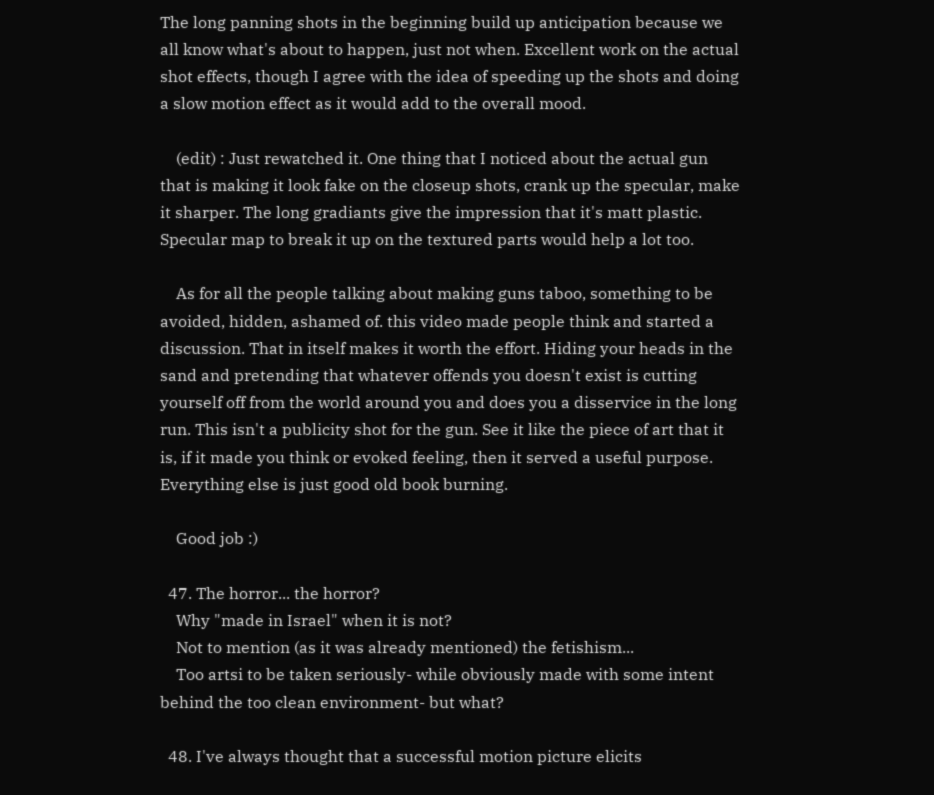The long panning shots in the beginning build up anticipation because we all know what's about to happen, just not when. Excellent work on the actual shot effects, though I agree with the idea of speeding up the shots and doing a slow motion effect as it would add to the overall mood.

    (edit) : Just rewatched it. One thing that I noticed about the actual gun that is making it look fake on the closeup shots, crank up the specular, make it sharper. The long gradiants give the impression that it's matt plastic. Specular map to break it up on the textured parts would help a lot too.

    As for all the people talking about making guns taboo, something to be avoided, hidden, ashamed of. this video made people think and started a discussion. That in itself makes it worth the effort. Hiding your heads in the sand and pretending that whatever offends you doesn't exist is cutting yourself off from the world around you and does you a disservice in the long run. This isn't a publicity shot for the gun. See it like the piece of art that it is, if it made you think or evoked feeling, then it served a useful purpose. Everything else is just good old book burning.

    Good job :)

  47. The horror... the horror?
    Why "made in Israel" when it is not?
    Not to mention (as it was already mentioned) the fetishism...
    Too artsi to be taken seriously- while obviously made with some intent behind the too clean environment- but what?

  48. I've always thought that a successful motion picture elicits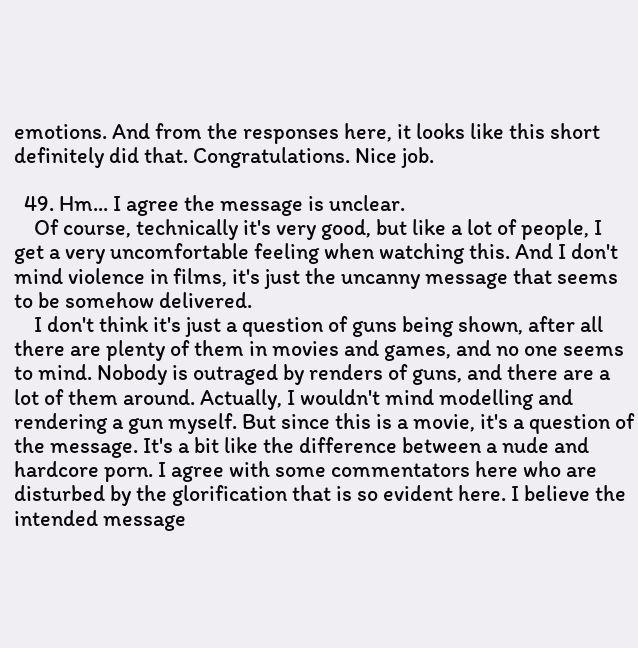emotions. And from the responses here, it looks like this short definitely did that. Congratulations. Nice job.

  49. Hm... I agree the message is unclear.
    Of course, technically it's very good, but like a lot of people, I get a very uncomfortable feeling when watching this. And I don't mind violence in films, it's just the uncanny message that seems to be somehow delivered.
    I don't think it's just a question of guns being shown, after all there are plenty of them in movies and games, and no one seems to mind. Nobody is outraged by renders of guns, and there are a lot of them around. Actually, I wouldn't mind modelling and rendering a gun myself. But since this is a movie, it's a question of the message. It's a bit like the difference between a nude and hardcore porn. I agree with some commentators here who are disturbed by the glorification that is so evident here. I believe the intended message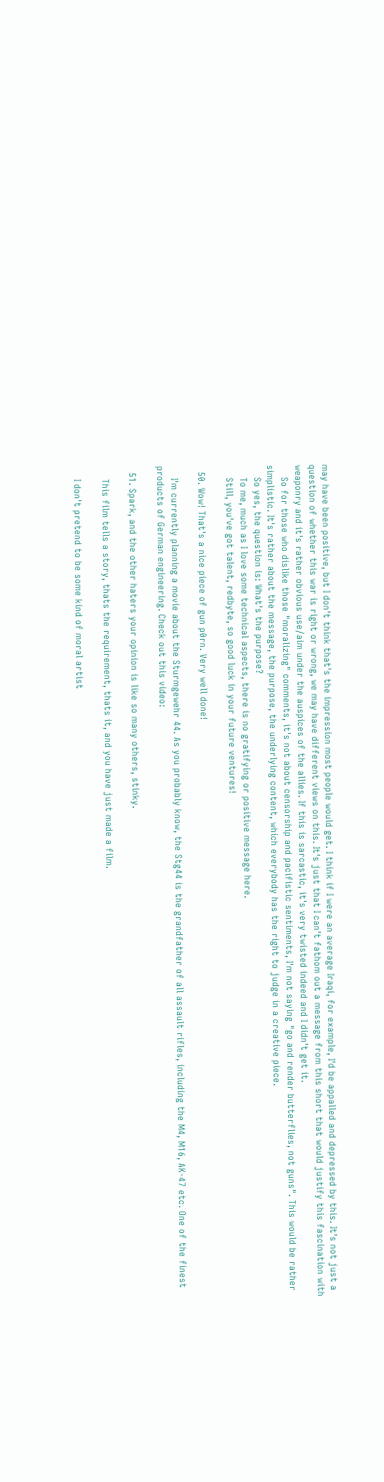may have been positive, but I don't think that's the impression most people would get. I think if I were an average Iraqi, for example, I'd be appalled and depressed by this. It's not just a question of whether this war is right or wrong, we may have different views on this. It's just that I can't fathom out a message from this short that would justify this fascination with weaponry and it's rather obvious use/aim under the auspices of the allies. If this is sarcastic, it's very twisted indeed and I didn't get it.
    So for those who dislike those "moralizing" comments, it's not about censorship and pacifistic sentiments, I'm not saying "go and render butterflies, not guns". This would be rather simplistic. It's rather about the message, the purpose, the underlying content, which everybody has the right to judge in a creative piece.
    So yes, the question is: What's the purpose?
    To me, much as I love some technical aspects, there is no gratifying or positive message here.
    Still, you've got talent, redbyte, so good luck in your future ventures!

  50. Wow! That's a nice piece of gun p0rn. Very well done!

    I'm currently planning a movie about the Sturmgewehr 44. As you probably know, the Stg44 is the grandfather of all assault rifles, including the M4, M16, AK-47 etc. One of the finest products of German engineering. Check out this video:

  51. Spark, and the other haters your opinion is like so many others, stinky.

    This film tells a story, thats the requirement, thats it, and you have just made a film.

    I don't pretend to be some kind of moral artist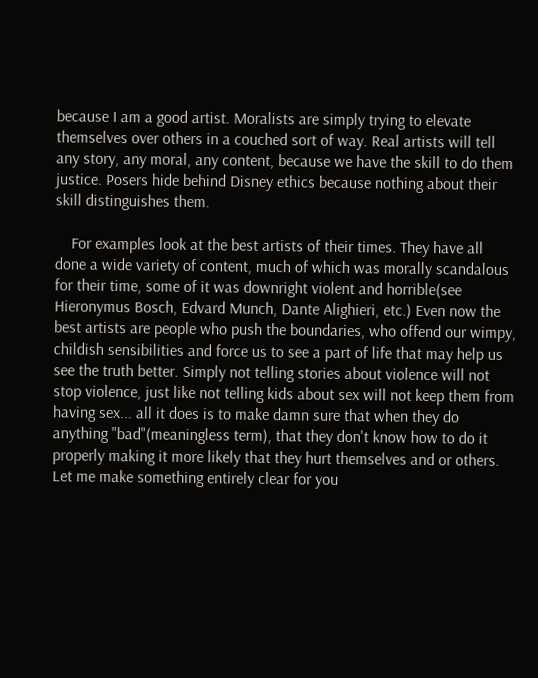because I am a good artist. Moralists are simply trying to elevate themselves over others in a couched sort of way. Real artists will tell any story, any moral, any content, because we have the skill to do them justice. Posers hide behind Disney ethics because nothing about their skill distinguishes them.

    For examples look at the best artists of their times. They have all done a wide variety of content, much of which was morally scandalous for their time, some of it was downright violent and horrible(see Hieronymus Bosch, Edvard Munch, Dante Alighieri, etc.) Even now the best artists are people who push the boundaries, who offend our wimpy, childish sensibilities and force us to see a part of life that may help us see the truth better. Simply not telling stories about violence will not stop violence, just like not telling kids about sex will not keep them from having sex... all it does is to make damn sure that when they do anything "bad"(meaningless term), that they don't know how to do it properly making it more likely that they hurt themselves and or others. Let me make something entirely clear for you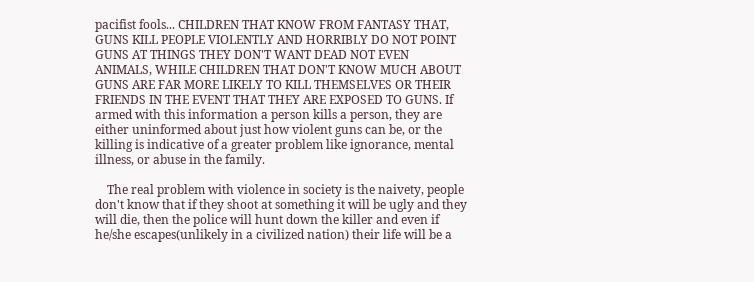pacifist fools... CHILDREN THAT KNOW FROM FANTASY THAT, GUNS KILL PEOPLE VIOLENTLY AND HORRIBLY DO NOT POINT GUNS AT THINGS THEY DON'T WANT DEAD NOT EVEN ANIMALS, WHILE CHILDREN THAT DON'T KNOW MUCH ABOUT GUNS ARE FAR MORE LIKELY TO KILL THEMSELVES OR THEIR FRIENDS IN THE EVENT THAT THEY ARE EXPOSED TO GUNS. If armed with this information a person kills a person, they are either uninformed about just how violent guns can be, or the killing is indicative of a greater problem like ignorance, mental illness, or abuse in the family.

    The real problem with violence in society is the naivety, people don't know that if they shoot at something it will be ugly and they will die, then the police will hunt down the killer and even if he/she escapes(unlikely in a civilized nation) their life will be a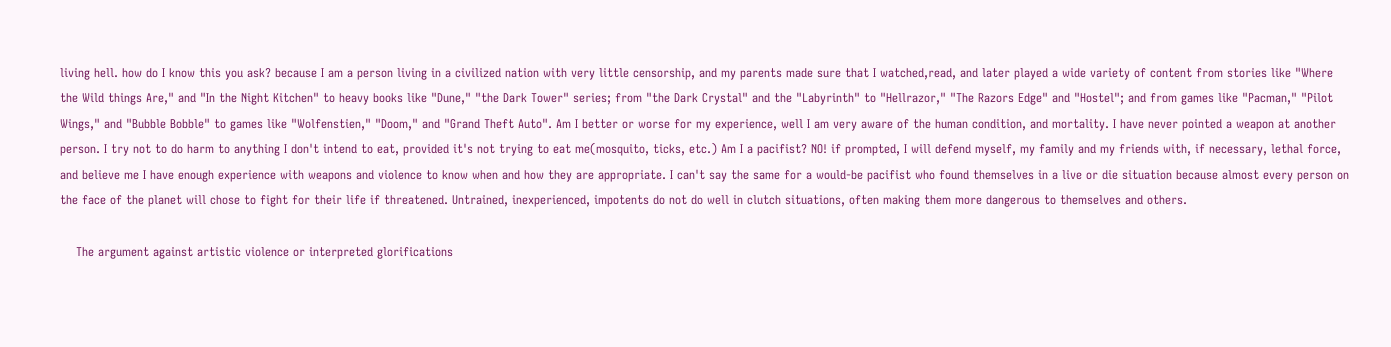living hell. how do I know this you ask? because I am a person living in a civilized nation with very little censorship, and my parents made sure that I watched,read, and later played a wide variety of content from stories like "Where the Wild things Are," and "In the Night Kitchen" to heavy books like "Dune," "the Dark Tower" series; from "the Dark Crystal" and the "Labyrinth" to "Hellrazor," "The Razors Edge" and "Hostel"; and from games like "Pacman," "Pilot Wings," and "Bubble Bobble" to games like "Wolfenstien," "Doom," and "Grand Theft Auto". Am I better or worse for my experience, well I am very aware of the human condition, and mortality. I have never pointed a weapon at another person. I try not to do harm to anything I don't intend to eat, provided it's not trying to eat me(mosquito, ticks, etc.) Am I a pacifist? NO! if prompted, I will defend myself, my family and my friends with, if necessary, lethal force, and believe me I have enough experience with weapons and violence to know when and how they are appropriate. I can't say the same for a would-be pacifist who found themselves in a live or die situation because almost every person on the face of the planet will chose to fight for their life if threatened. Untrained, inexperienced, impotents do not do well in clutch situations, often making them more dangerous to themselves and others.

    The argument against artistic violence or interpreted glorifications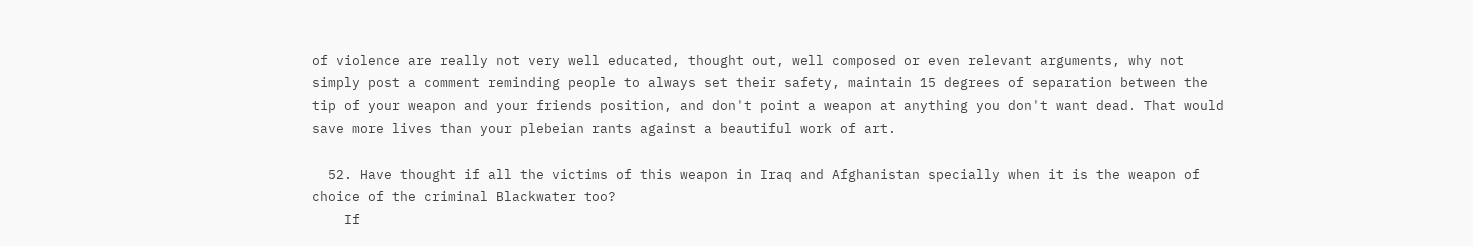of violence are really not very well educated, thought out, well composed or even relevant arguments, why not simply post a comment reminding people to always set their safety, maintain 15 degrees of separation between the tip of your weapon and your friends position, and don't point a weapon at anything you don't want dead. That would save more lives than your plebeian rants against a beautiful work of art.

  52. Have thought if all the victims of this weapon in Iraq and Afghanistan specially when it is the weapon of choice of the criminal Blackwater too?
    If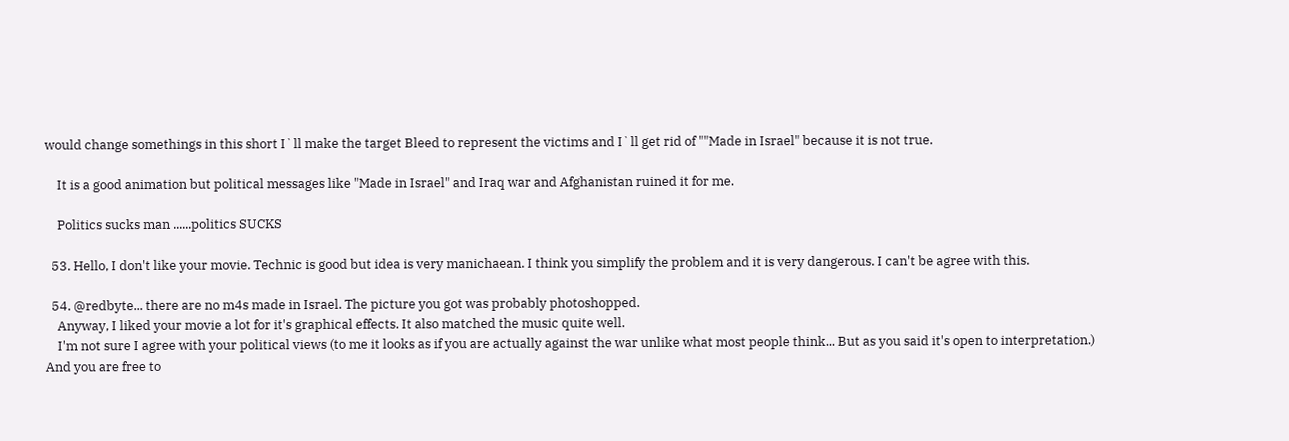would change somethings in this short I`ll make the target Bleed to represent the victims and I`ll get rid of ""Made in Israel" because it is not true.

    It is a good animation but political messages like "Made in Israel" and Iraq war and Afghanistan ruined it for me.

    Politics sucks man ......politics SUCKS

  53. Hello, I don't like your movie. Technic is good but idea is very manichaean. I think you simplify the problem and it is very dangerous. I can't be agree with this.

  54. @redbyte... there are no m4s made in Israel. The picture you got was probably photoshopped.
    Anyway, I liked your movie a lot for it's graphical effects. It also matched the music quite well.
    I'm not sure I agree with your political views (to me it looks as if you are actually against the war unlike what most people think... But as you said it's open to interpretation.) And you are free to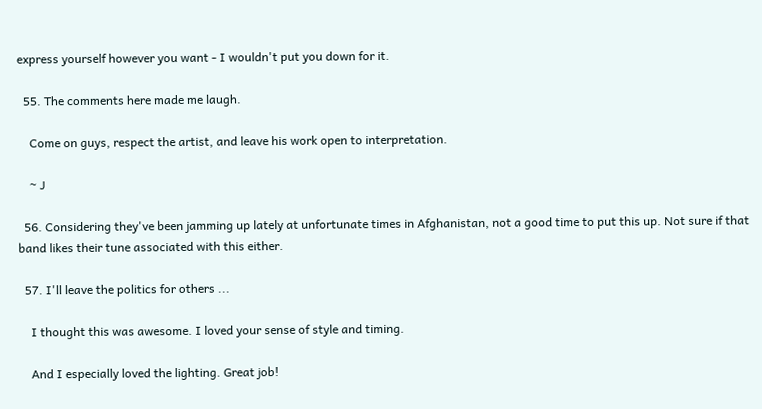express yourself however you want - I wouldn't put you down for it.

  55. The comments here made me laugh.

    Come on guys, respect the artist, and leave his work open to interpretation.

    ~ J

  56. Considering they've been jamming up lately at unfortunate times in Afghanistan, not a good time to put this up. Not sure if that band likes their tune associated with this either.

  57. I'll leave the politics for others ...

    I thought this was awesome. I loved your sense of style and timing.

    And I especially loved the lighting. Great job!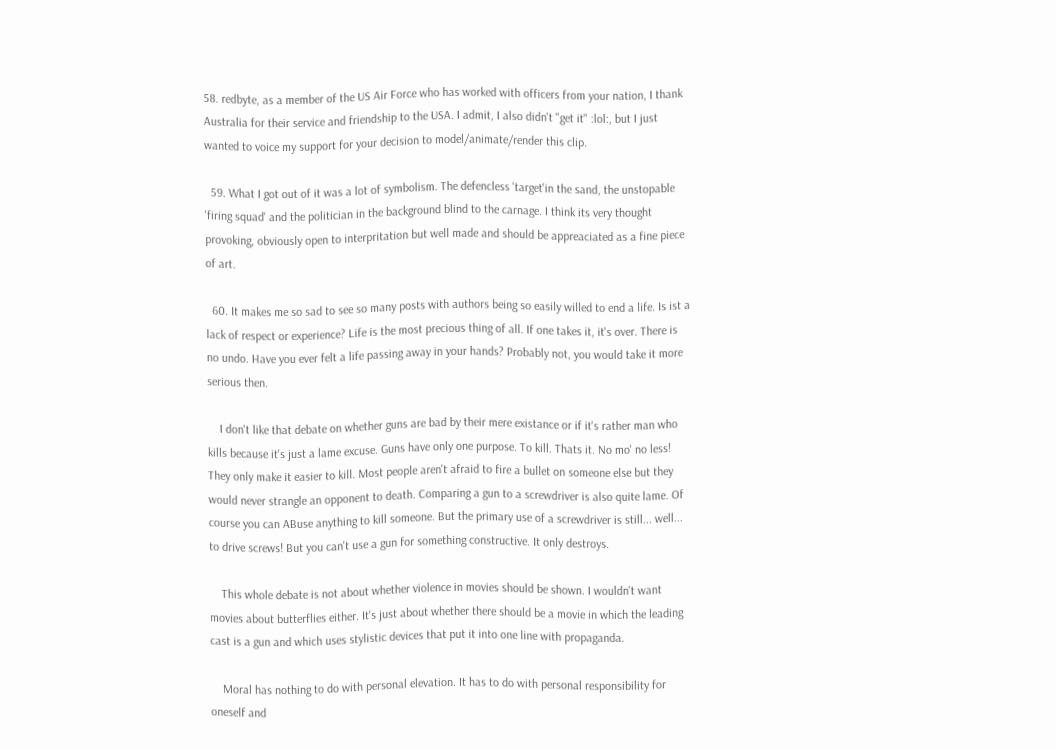58. redbyte, as a member of the US Air Force who has worked with officers from your nation, I thank Australia for their service and friendship to the USA. I admit, I also didn't "get it" :lol:, but I just wanted to voice my support for your decision to model/animate/render this clip.

  59. What I got out of it was a lot of symbolism. The defencless 'target'in the sand, the unstopable 'firing squad' and the politician in the background blind to the carnage. I think its very thought provoking, obviously open to interpritation but well made and should be appreaciated as a fine piece of art.

  60. It makes me so sad to see so many posts with authors being so easily willed to end a life. Is ist a lack of respect or experience? Life is the most precious thing of all. If one takes it, it's over. There is no undo. Have you ever felt a life passing away in your hands? Probably not, you would take it more serious then.

    I don't like that debate on whether guns are bad by their mere existance or if it's rather man who kills because it's just a lame excuse. Guns have only one purpose. To kill. Thats it. No mo' no less! They only make it easier to kill. Most people aren't afraid to fire a bullet on someone else but they would never strangle an opponent to death. Comparing a gun to a screwdriver is also quite lame. Of course you can ABuse anything to kill someone. But the primary use of a screwdriver is still... well... to drive screws! But you can't use a gun for something constructive. It only destroys.

    This whole debate is not about whether violence in movies should be shown. I wouldn't want movies about butterflies either. It's just about whether there should be a movie in which the leading cast is a gun and which uses stylistic devices that put it into one line with propaganda.

    Moral has nothing to do with personal elevation. It has to do with personal responsibility for oneself and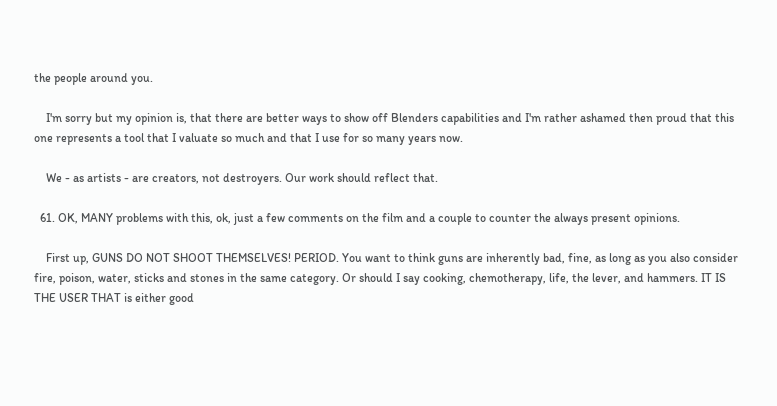the people around you.

    I'm sorry but my opinion is, that there are better ways to show off Blenders capabilities and I'm rather ashamed then proud that this one represents a tool that I valuate so much and that I use for so many years now.

    We - as artists - are creators, not destroyers. Our work should reflect that.

  61. OK, MANY problems with this, ok, just a few comments on the film and a couple to counter the always present opinions.

    First up, GUNS DO NOT SHOOT THEMSELVES! PERIOD. You want to think guns are inherently bad, fine, as long as you also consider fire, poison, water, sticks and stones in the same category. Or should I say cooking, chemotherapy, life, the lever, and hammers. IT IS THE USER THAT is either good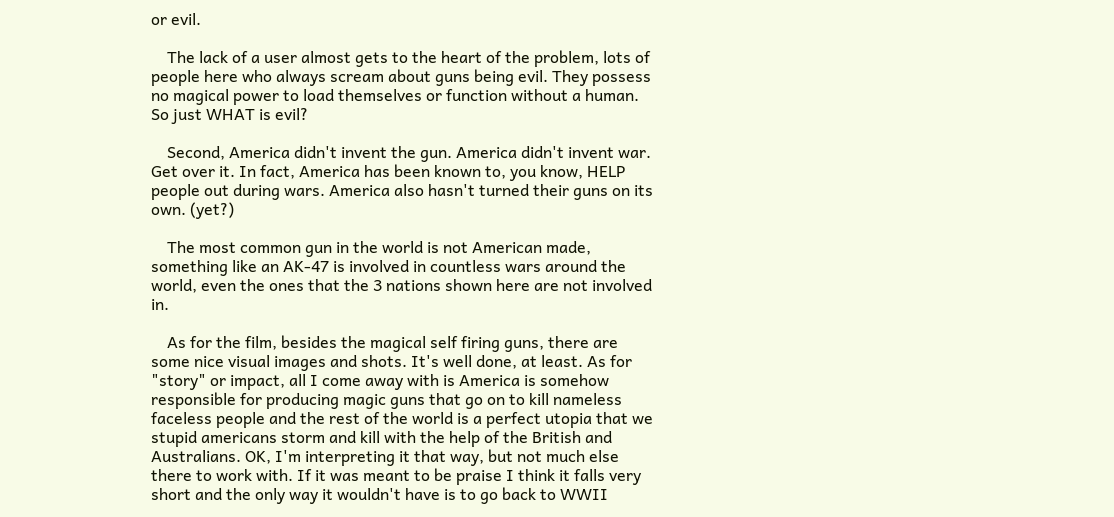or evil.

    The lack of a user almost gets to the heart of the problem, lots of people here who always scream about guns being evil. They possess no magical power to load themselves or function without a human. So just WHAT is evil?

    Second, America didn't invent the gun. America didn't invent war. Get over it. In fact, America has been known to, you know, HELP people out during wars. America also hasn't turned their guns on its own. (yet?)

    The most common gun in the world is not American made, something like an AK-47 is involved in countless wars around the world, even the ones that the 3 nations shown here are not involved in.

    As for the film, besides the magical self firing guns, there are some nice visual images and shots. It's well done, at least. As for "story" or impact, all I come away with is America is somehow responsible for producing magic guns that go on to kill nameless faceless people and the rest of the world is a perfect utopia that we stupid americans storm and kill with the help of the British and Australians. OK, I'm interpreting it that way, but not much else there to work with. If it was meant to be praise I think it falls very short and the only way it wouldn't have is to go back to WWII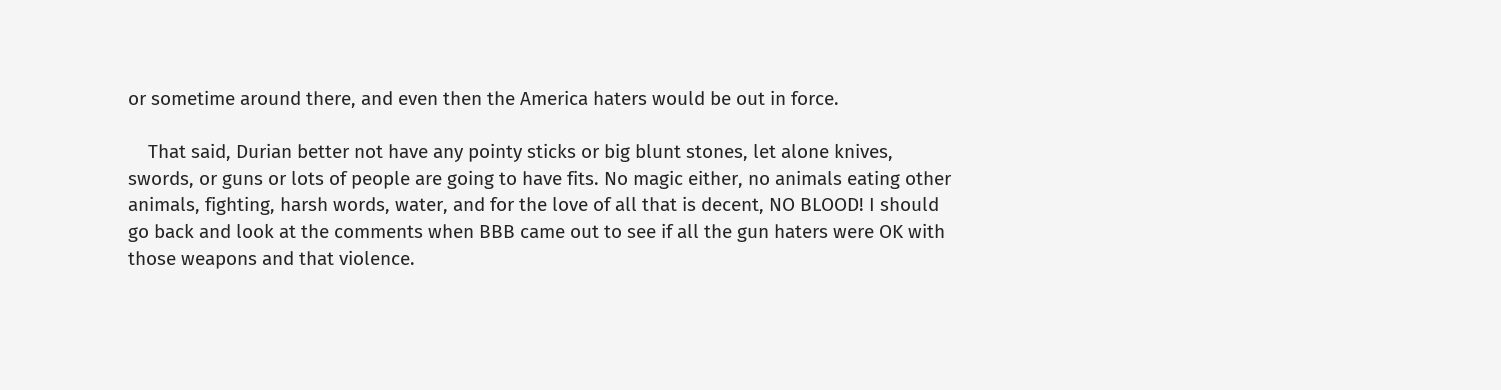or sometime around there, and even then the America haters would be out in force.

    That said, Durian better not have any pointy sticks or big blunt stones, let alone knives, swords, or guns or lots of people are going to have fits. No magic either, no animals eating other animals, fighting, harsh words, water, and for the love of all that is decent, NO BLOOD! I should go back and look at the comments when BBB came out to see if all the gun haters were OK with those weapons and that violence.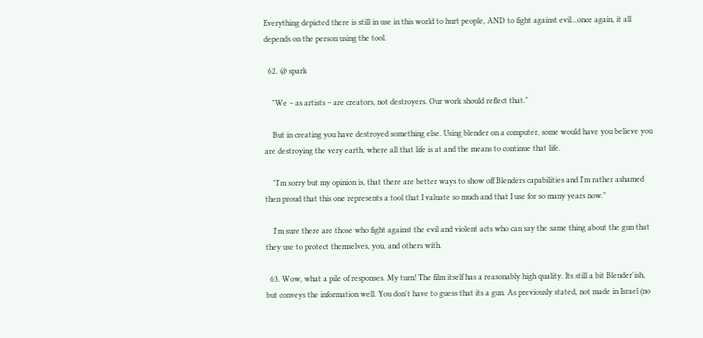Everything depicted there is still in use in this world to hurt people, AND to fight against evil...once again, it all depends on the person using the tool.

  62. @ spark

    "We – as artists – are creators, not destroyers. Our work should reflect that."

    But in creating you have destroyed something else. Using blender on a computer, some would have you believe you are destroying the very earth, where all that life is at and the means to continue that life.

    "I'm sorry but my opinion is, that there are better ways to show off Blenders capabilities and I'm rather ashamed then proud that this one represents a tool that I valuate so much and that I use for so many years now."

    I'm sure there are those who fight against the evil and violent acts who can say the same thing about the gun that they use to protect themselves, you, and others with.

  63. Wow, what a pile of responses. My turn! The film itself has a reasonably high quality. Its still a bit Blender'ish, but conveys the information well. You don't have to guess that its a gun. As previously stated, not made in Israel (no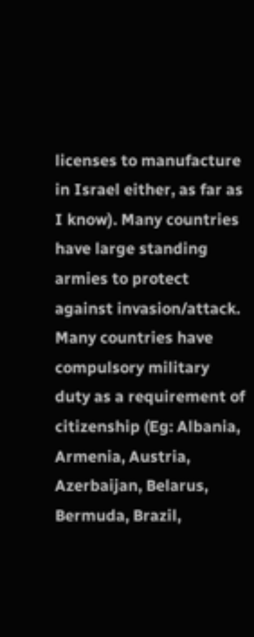licenses to manufacture in Israel either, as far as I know). Many countries have large standing armies to protect against invasion/attack. Many countries have compulsory military duty as a requirement of citizenship (Eg: Albania, Armenia, Austria, Azerbaijan, Belarus, Bermuda, Brazil,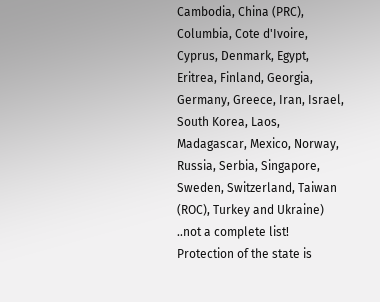Cambodia, China (PRC), Columbia, Cote d'Ivoire, Cyprus, Denmark, Egypt, Eritrea, Finland, Georgia, Germany, Greece, Iran, Israel, South Korea, Laos, Madagascar, Mexico, Norway, Russia, Serbia, Singapore, Sweden, Switzerland, Taiwan (ROC), Turkey and Ukraine) ..not a complete list! Protection of the state is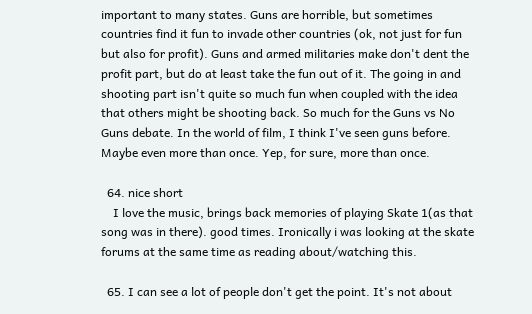important to many states. Guns are horrible, but sometimes countries find it fun to invade other countries (ok, not just for fun but also for profit). Guns and armed militaries make don't dent the profit part, but do at least take the fun out of it. The going in and shooting part isn't quite so much fun when coupled with the idea that others might be shooting back. So much for the Guns vs No Guns debate. In the world of film, I think I've seen guns before. Maybe even more than once. Yep, for sure, more than once.

  64. nice short
    I love the music, brings back memories of playing Skate 1(as that song was in there). good times. Ironically i was looking at the skate forums at the same time as reading about/watching this.

  65. I can see a lot of people don't get the point. It's not about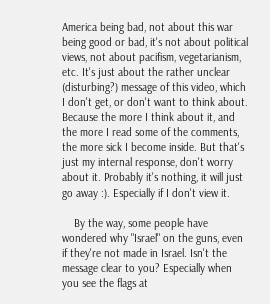America being bad, not about this war being good or bad, it's not about political views, not about pacifism, vegetarianism, etc. It's just about the rather unclear (disturbing?) message of this video, which I don't get, or don't want to think about. Because the more I think about it, and the more I read some of the comments, the more sick I become inside. But that's just my internal response, don't worry about it. Probably it's nothing, it will just go away :). Especially if I don't view it.

    By the way, some people have wondered why "Israel" on the guns, even if they're not made in Israel. Isn't the message clear to you? Especially when you see the flags at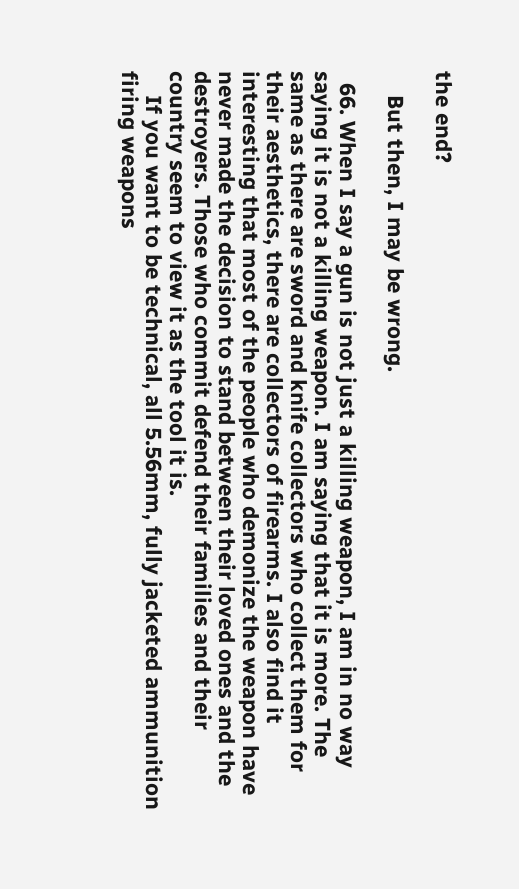the end?

    But then, I may be wrong.

  66. When I say a gun is not just a killing weapon, I am in no way saying it is not a killing weapon. I am saying that it is more. The same as there are sword and knife collectors who collect them for their aesthetics, there are collectors of firearms. I also find it interesting that most of the people who demonize the weapon have never made the decision to stand between their loved ones and the destroyers. Those who commit defend their families and their country seem to view it as the tool it is.
    If you want to be technical, all 5.56mm, fully jacketed ammunition firing weapons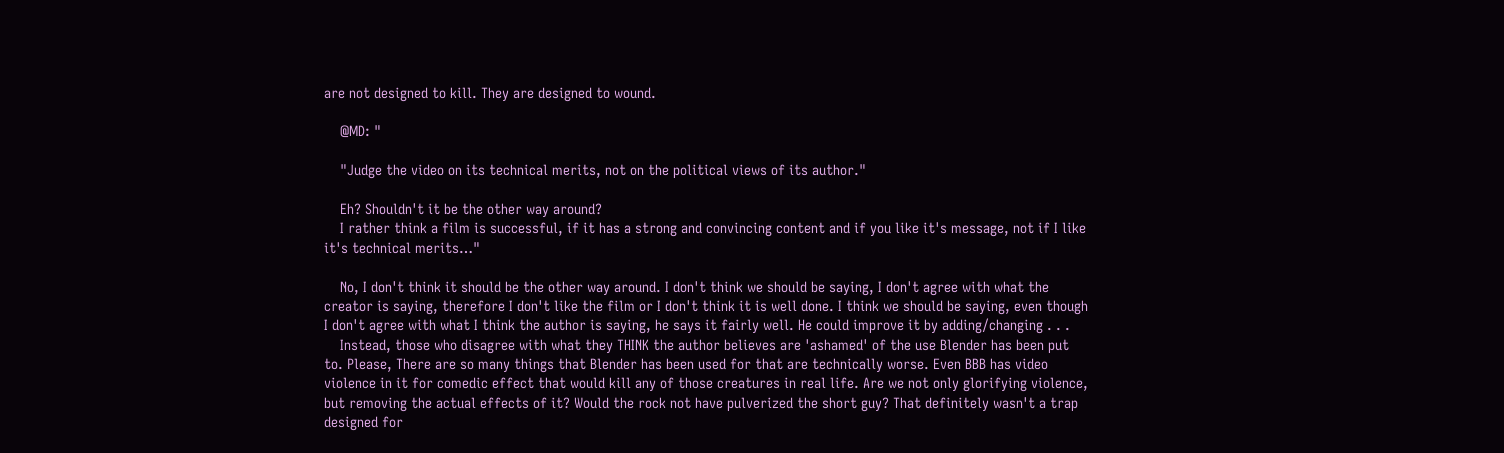are not designed to kill. They are designed to wound.

    @MD: "

    "Judge the video on its technical merits, not on the political views of its author."

    Eh? Shouldn't it be the other way around?
    I rather think a film is successful, if it has a strong and convincing content and if you like it's message, not if I like it's technical merits…"

    No, I don't think it should be the other way around. I don't think we should be saying, I don't agree with what the creator is saying, therefore I don't like the film or I don't think it is well done. I think we should be saying, even though I don't agree with what I think the author is saying, he says it fairly well. He could improve it by adding/changing . . .
    Instead, those who disagree with what they THINK the author believes are 'ashamed' of the use Blender has been put to. Please, There are so many things that Blender has been used for that are technically worse. Even BBB has video violence in it for comedic effect that would kill any of those creatures in real life. Are we not only glorifying violence, but removing the actual effects of it? Would the rock not have pulverized the short guy? That definitely wasn't a trap designed for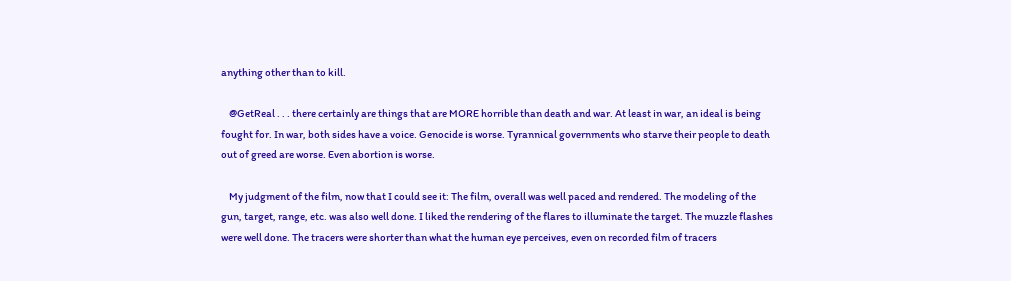anything other than to kill.

    @GetReal . . . there certainly are things that are MORE horrible than death and war. At least in war, an ideal is being fought for. In war, both sides have a voice. Genocide is worse. Tyrannical governments who starve their people to death out of greed are worse. Even abortion is worse.

    My judgment of the film, now that I could see it: The film, overall was well paced and rendered. The modeling of the gun, target, range, etc. was also well done. I liked the rendering of the flares to illuminate the target. The muzzle flashes were well done. The tracers were shorter than what the human eye perceives, even on recorded film of tracers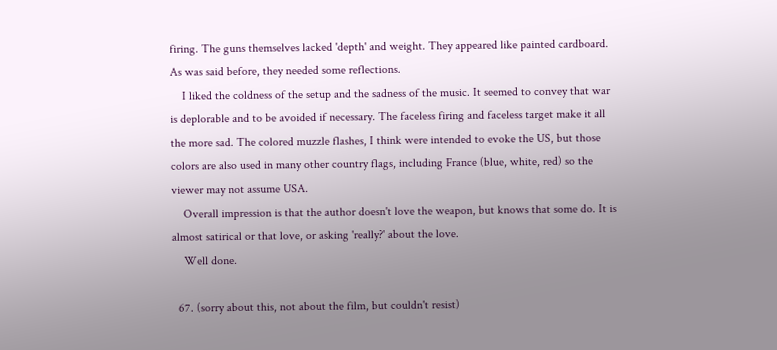firing. The guns themselves lacked 'depth' and weight. They appeared like painted cardboard. As was said before, they needed some reflections.
    I liked the coldness of the setup and the sadness of the music. It seemed to convey that war is deplorable and to be avoided if necessary. The faceless firing and faceless target make it all the more sad. The colored muzzle flashes, I think were intended to evoke the US, but those colors are also used in many other country flags, including France (blue, white, red) so the viewer may not assume USA.
    Overall impression is that the author doesn't love the weapon, but knows that some do. It is almost satirical or that love, or asking 'really?' about the love.
    Well done.

  67. (sorry about this, not about the film, but couldn't resist)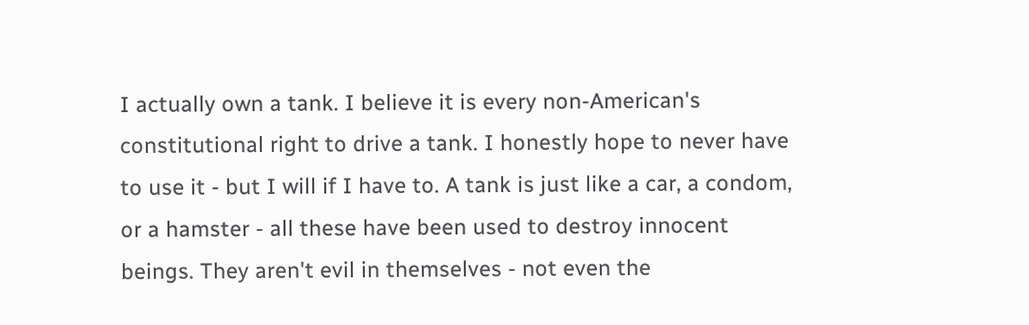I actually own a tank. I believe it is every non-American's constitutional right to drive a tank. I honestly hope to never have to use it - but I will if I have to. A tank is just like a car, a condom, or a hamster - all these have been used to destroy innocent beings. They aren't evil in themselves - not even the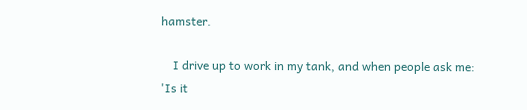hamster.

    I drive up to work in my tank, and when people ask me: 'Is it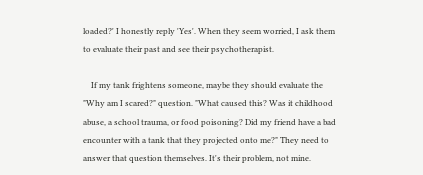loaded?' I honestly reply 'Yes'. When they seem worried, I ask them to evaluate their past and see their psychotherapist.

    If my tank frightens someone, maybe they should evaluate the "Why am I scared?" question. "What caused this? Was it childhood abuse, a school trauma, or food poisoning? Did my friend have a bad encounter with a tank that they projected onto me?" They need to answer that question themselves. It's their problem, not mine.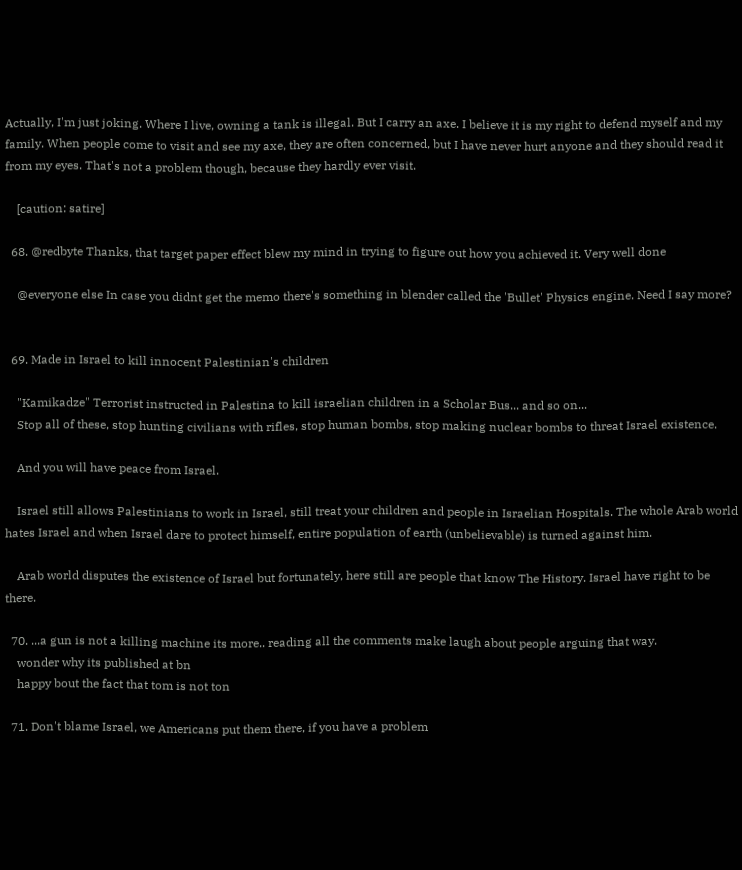Actually, I'm just joking. Where I live, owning a tank is illegal. But I carry an axe. I believe it is my right to defend myself and my family. When people come to visit and see my axe, they are often concerned, but I have never hurt anyone and they should read it from my eyes. That's not a problem though, because they hardly ever visit.

    [caution: satire]

  68. @redbyte Thanks, that target paper effect blew my mind in trying to figure out how you achieved it. Very well done

    @everyone else In case you didnt get the memo there's something in blender called the 'Bullet' Physics engine. Need I say more?


  69. Made in Israel to kill innocent Palestinian's children

    "Kamikadze" Terrorist instructed in Palestina to kill israelian children in a Scholar Bus... and so on...
    Stop all of these, stop hunting civilians with rifles, stop human bombs, stop making nuclear bombs to threat Israel existence.

    And you will have peace from Israel.

    Israel still allows Palestinians to work in Israel, still treat your children and people in Israelian Hospitals. The whole Arab world hates Israel and when Israel dare to protect himself, entire population of earth (unbelievable) is turned against him.

    Arab world disputes the existence of Israel but fortunately, here still are people that know The History. Israel have right to be there.

  70. ...a gun is not a killing machine its more.. reading all the comments make laugh about people arguing that way.
    wonder why its published at bn
    happy bout the fact that tom is not ton

  71. Don't blame Israel, we Americans put them there, if you have a problem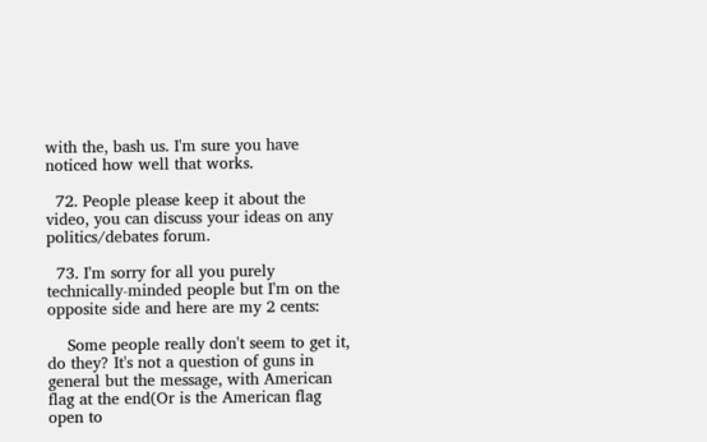with the, bash us. I'm sure you have noticed how well that works.

  72. People please keep it about the video, you can discuss your ideas on any politics/debates forum.

  73. I'm sorry for all you purely technically-minded people but I'm on the opposite side and here are my 2 cents:

    Some people really don't seem to get it, do they? It's not a question of guns in general but the message, with American flag at the end(Or is the American flag open to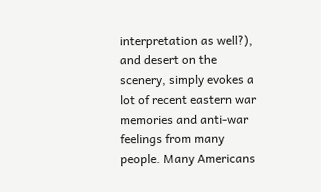interpretation as well?), and desert on the scenery, simply evokes a lot of recent eastern war memories and anti-war feelings from many people. Many Americans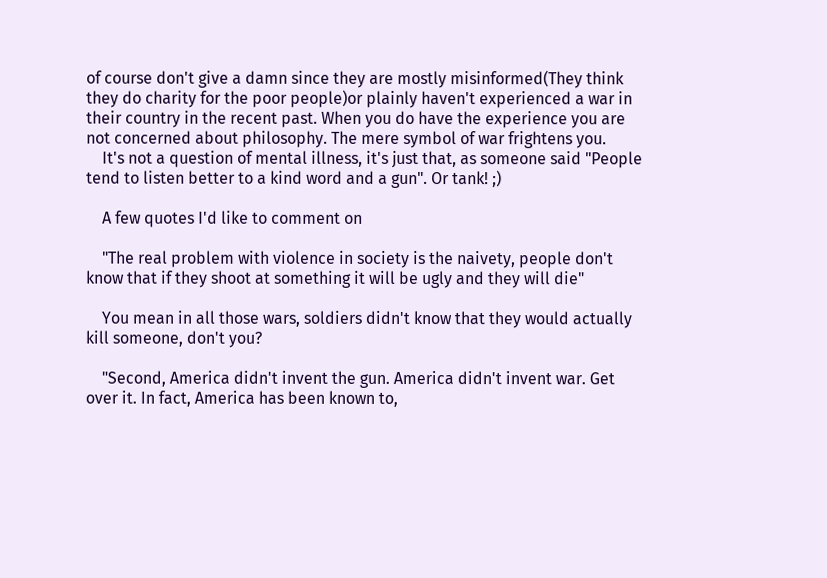of course don't give a damn since they are mostly misinformed(They think they do charity for the poor people)or plainly haven't experienced a war in their country in the recent past. When you do have the experience you are not concerned about philosophy. The mere symbol of war frightens you.
    It's not a question of mental illness, it's just that, as someone said "People tend to listen better to a kind word and a gun". Or tank! ;)

    A few quotes I'd like to comment on

    "The real problem with violence in society is the naivety, people don't know that if they shoot at something it will be ugly and they will die"

    You mean in all those wars, soldiers didn't know that they would actually kill someone, don't you?

    "Second, America didn't invent the gun. America didn't invent war. Get over it. In fact, America has been known to,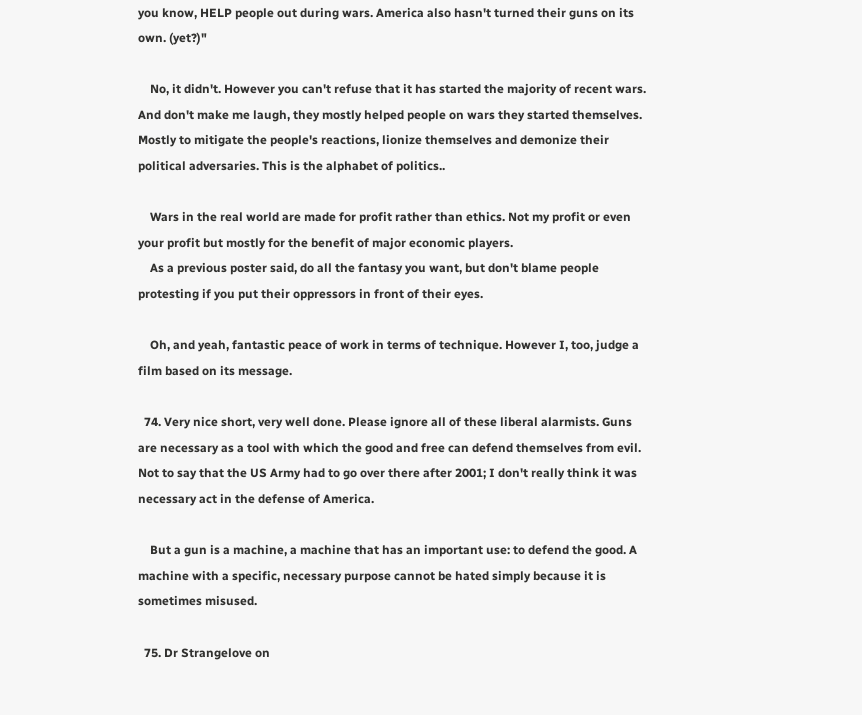you know, HELP people out during wars. America also hasn't turned their guns on its own. (yet?)"

    No, it didn't. However you can't refuse that it has started the majority of recent wars. And don't make me laugh, they mostly helped people on wars they started themselves. Mostly to mitigate the people's reactions, lionize themselves and demonize their political adversaries. This is the alphabet of politics..

    Wars in the real world are made for profit rather than ethics. Not my profit or even your profit but mostly for the benefit of major economic players.
    As a previous poster said, do all the fantasy you want, but don't blame people protesting if you put their oppressors in front of their eyes.

    Oh, and yeah, fantastic peace of work in terms of technique. However I, too, judge a film based on its message.

  74. Very nice short, very well done. Please ignore all of these liberal alarmists. Guns are necessary as a tool with which the good and free can defend themselves from evil. Not to say that the US Army had to go over there after 2001; I don't really think it was necessary act in the defense of America.

    But a gun is a machine, a machine that has an important use: to defend the good. A machine with a specific, necessary purpose cannot be hated simply because it is sometimes misused.

  75. Dr Strangelove on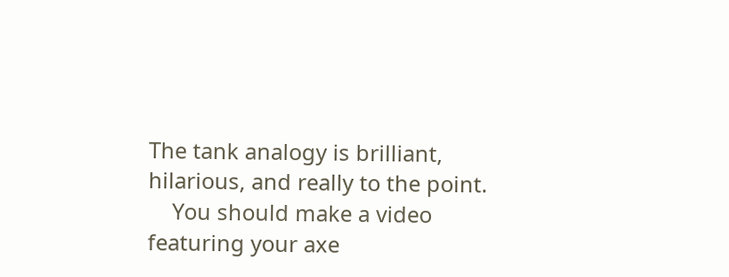The tank analogy is brilliant, hilarious, and really to the point.
    You should make a video featuring your axe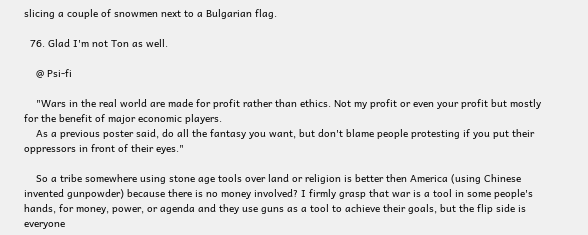slicing a couple of snowmen next to a Bulgarian flag.

  76. Glad I'm not Ton as well.

    @ Psi-fi

    "Wars in the real world are made for profit rather than ethics. Not my profit or even your profit but mostly for the benefit of major economic players.
    As a previous poster said, do all the fantasy you want, but don't blame people protesting if you put their oppressors in front of their eyes."

    So a tribe somewhere using stone age tools over land or religion is better then America (using Chinese invented gunpowder) because there is no money involved? I firmly grasp that war is a tool in some people's hands, for money, power, or agenda and they use guns as a tool to achieve their goals, but the flip side is everyone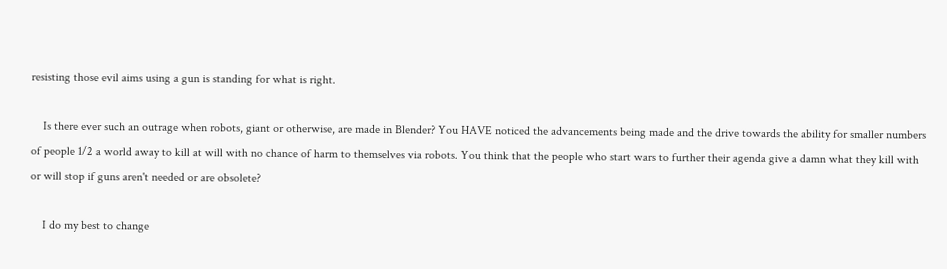resisting those evil aims using a gun is standing for what is right.

    Is there ever such an outrage when robots, giant or otherwise, are made in Blender? You HAVE noticed the advancements being made and the drive towards the ability for smaller numbers of people 1/2 a world away to kill at will with no chance of harm to themselves via robots. You think that the people who start wars to further their agenda give a damn what they kill with or will stop if guns aren't needed or are obsolete?

    I do my best to change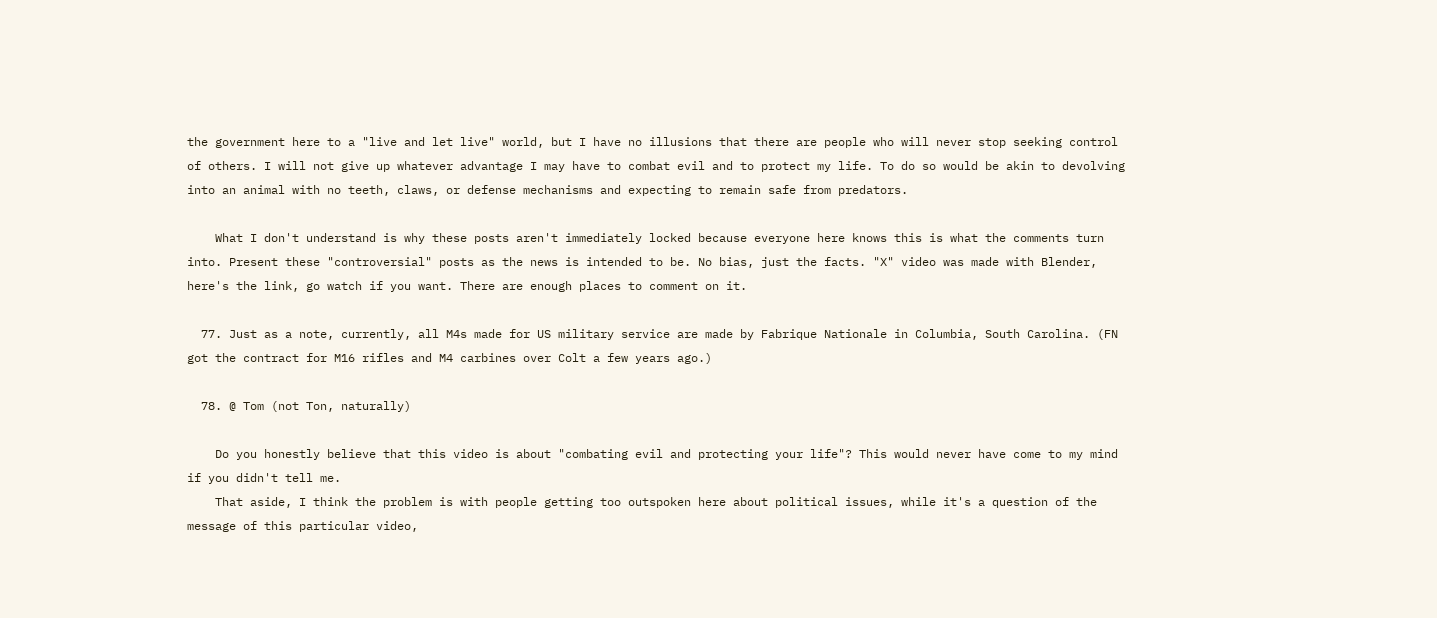the government here to a "live and let live" world, but I have no illusions that there are people who will never stop seeking control of others. I will not give up whatever advantage I may have to combat evil and to protect my life. To do so would be akin to devolving into an animal with no teeth, claws, or defense mechanisms and expecting to remain safe from predators.

    What I don't understand is why these posts aren't immediately locked because everyone here knows this is what the comments turn into. Present these "controversial" posts as the news is intended to be. No bias, just the facts. "X" video was made with Blender, here's the link, go watch if you want. There are enough places to comment on it.

  77. Just as a note, currently, all M4s made for US military service are made by Fabrique Nationale in Columbia, South Carolina. (FN got the contract for M16 rifles and M4 carbines over Colt a few years ago.)

  78. @ Tom (not Ton, naturally)

    Do you honestly believe that this video is about "combating evil and protecting your life"? This would never have come to my mind if you didn't tell me.
    That aside, I think the problem is with people getting too outspoken here about political issues, while it's a question of the message of this particular video,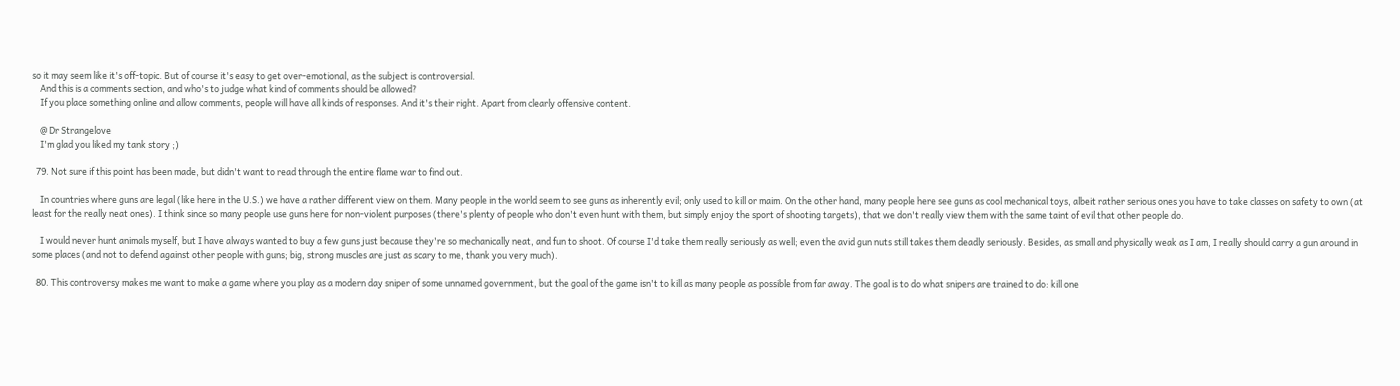so it may seem like it's off-topic. But of course it's easy to get over-emotional, as the subject is controversial.
    And this is a comments section, and who's to judge what kind of comments should be allowed?
    If you place something online and allow comments, people will have all kinds of responses. And it's their right. Apart from clearly offensive content.

    @ Dr Strangelove
    I'm glad you liked my tank story ;)

  79. Not sure if this point has been made, but didn't want to read through the entire flame war to find out.

    In countries where guns are legal (like here in the U.S.) we have a rather different view on them. Many people in the world seem to see guns as inherently evil; only used to kill or maim. On the other hand, many people here see guns as cool mechanical toys, albeit rather serious ones you have to take classes on safety to own (at least for the really neat ones). I think since so many people use guns here for non-violent purposes (there's plenty of people who don't even hunt with them, but simply enjoy the sport of shooting targets), that we don't really view them with the same taint of evil that other people do.

    I would never hunt animals myself, but I have always wanted to buy a few guns just because they're so mechanically neat, and fun to shoot. Of course I'd take them really seriously as well; even the avid gun nuts still takes them deadly seriously. Besides, as small and physically weak as I am, I really should carry a gun around in some places (and not to defend against other people with guns; big, strong muscles are just as scary to me, thank you very much).

  80. This controversy makes me want to make a game where you play as a modern day sniper of some unnamed government, but the goal of the game isn't to kill as many people as possible from far away. The goal is to do what snipers are trained to do: kill one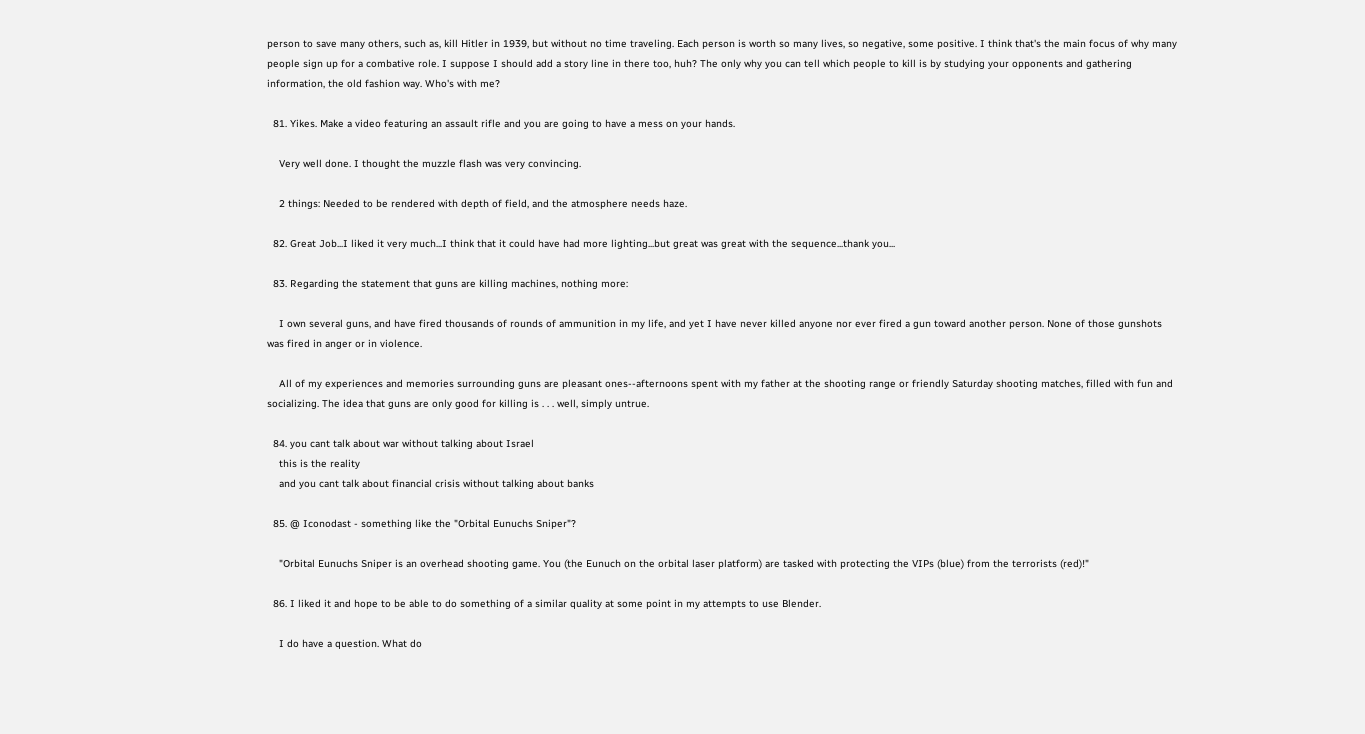person to save many others, such as, kill Hitler in 1939, but without no time traveling. Each person is worth so many lives, so negative, some positive. I think that's the main focus of why many people sign up for a combative role. I suppose I should add a story line in there too, huh? The only why you can tell which people to kill is by studying your opponents and gathering information, the old fashion way. Who's with me?

  81. Yikes. Make a video featuring an assault rifle and you are going to have a mess on your hands.

    Very well done. I thought the muzzle flash was very convincing.

    2 things: Needed to be rendered with depth of field, and the atmosphere needs haze.

  82. Great Job...I liked it very much...I think that it could have had more lighting...but great was great with the sequence...thank you...

  83. Regarding the statement that guns are killing machines, nothing more:

    I own several guns, and have fired thousands of rounds of ammunition in my life, and yet I have never killed anyone nor ever fired a gun toward another person. None of those gunshots was fired in anger or in violence.

    All of my experiences and memories surrounding guns are pleasant ones--afternoons spent with my father at the shooting range or friendly Saturday shooting matches, filled with fun and socializing. The idea that guns are only good for killing is . . . well, simply untrue.

  84. you cant talk about war without talking about Israel
    this is the reality
    and you cant talk about financial crisis without talking about banks

  85. @ Iconodast - something like the "Orbital Eunuchs Sniper"?

    "Orbital Eunuchs Sniper is an overhead shooting game. You (the Eunuch on the orbital laser platform) are tasked with protecting the VIPs (blue) from the terrorists (red)!"

  86. I liked it and hope to be able to do something of a similar quality at some point in my attempts to use Blender.

    I do have a question. What do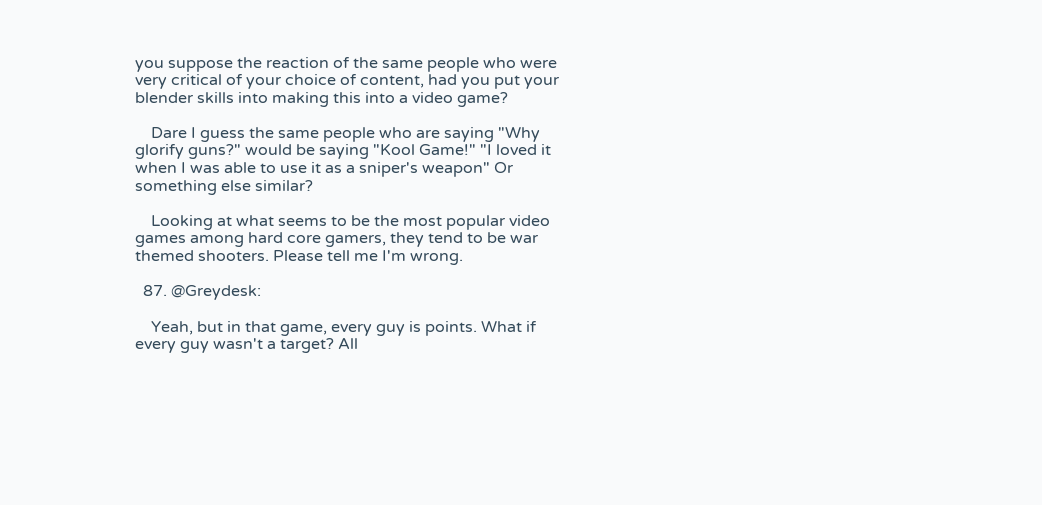you suppose the reaction of the same people who were very critical of your choice of content, had you put your blender skills into making this into a video game?

    Dare I guess the same people who are saying "Why glorify guns?" would be saying "Kool Game!" "I loved it when I was able to use it as a sniper's weapon" Or something else similar?

    Looking at what seems to be the most popular video games among hard core gamers, they tend to be war themed shooters. Please tell me I'm wrong.

  87. @Greydesk:

    Yeah, but in that game, every guy is points. What if every guy wasn't a target? All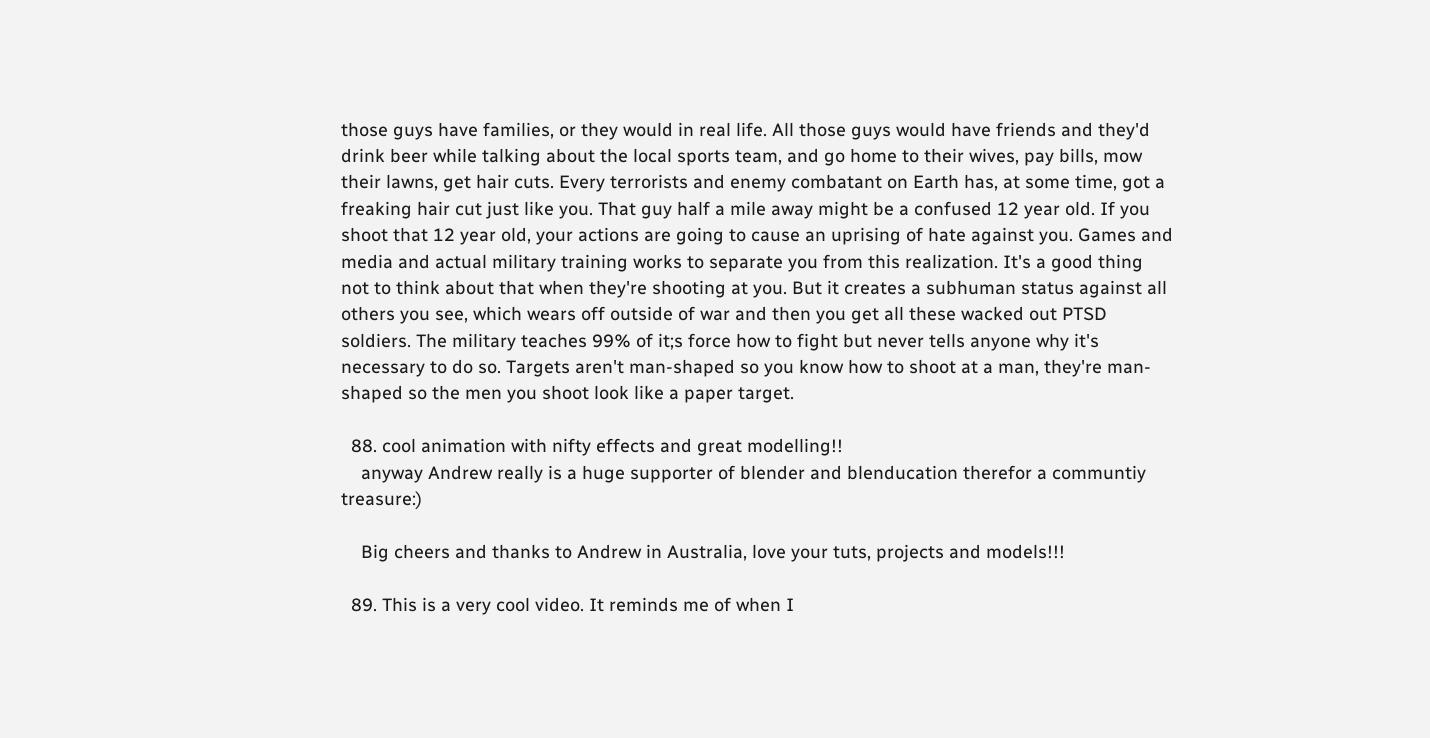those guys have families, or they would in real life. All those guys would have friends and they'd drink beer while talking about the local sports team, and go home to their wives, pay bills, mow their lawns, get hair cuts. Every terrorists and enemy combatant on Earth has, at some time, got a freaking hair cut just like you. That guy half a mile away might be a confused 12 year old. If you shoot that 12 year old, your actions are going to cause an uprising of hate against you. Games and media and actual military training works to separate you from this realization. It's a good thing not to think about that when they're shooting at you. But it creates a subhuman status against all others you see, which wears off outside of war and then you get all these wacked out PTSD soldiers. The military teaches 99% of it;s force how to fight but never tells anyone why it's necessary to do so. Targets aren't man-shaped so you know how to shoot at a man, they're man-shaped so the men you shoot look like a paper target.

  88. cool animation with nifty effects and great modelling!!
    anyway Andrew really is a huge supporter of blender and blenducation therefor a communtiy treasure:)

    Big cheers and thanks to Andrew in Australia, love your tuts, projects and models!!!

  89. This is a very cool video. It reminds me of when I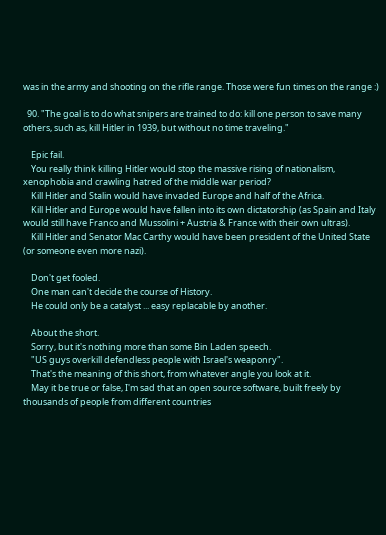was in the army and shooting on the rifle range. Those were fun times on the range :)

  90. "The goal is to do what snipers are trained to do: kill one person to save many others, such as, kill Hitler in 1939, but without no time traveling."

    Epic fail.
    You really think killing Hitler would stop the massive rising of nationalism, xenophobia and crawling hatred of the middle war period?
    Kill Hitler and Stalin would have invaded Europe and half of the Africa.
    Kill Hitler and Europe would have fallen into its own dictatorship (as Spain and Italy would still have Franco and Mussolini + Austria & France with their own ultras).
    Kill Hitler and Senator Mac Carthy would have been president of the United State (or someone even more nazi).

    Don't get fooled.
    One man can't decide the course of History.
    He could only be a catalyst ... easy replacable by another.

    About the short.
    Sorry, but it's nothing more than some Bin Laden speech.
    "US guys overkill defendless people with Israel's weaponry".
    That's the meaning of this short, from whatever angle you look at it.
    May it be true or false, I'm sad that an open source software, built freely by thousands of people from different countries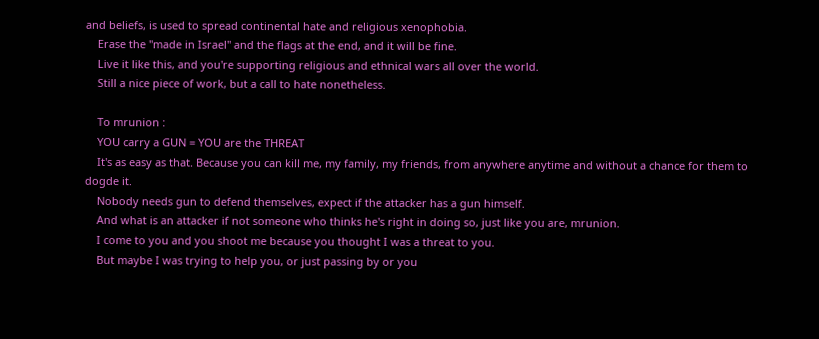and beliefs, is used to spread continental hate and religious xenophobia.
    Erase the "made in Israel" and the flags at the end, and it will be fine.
    Live it like this, and you're supporting religious and ethnical wars all over the world.
    Still a nice piece of work, but a call to hate nonetheless.

    To mrunion :
    YOU carry a GUN = YOU are the THREAT
    It's as easy as that. Because you can kill me, my family, my friends, from anywhere anytime and without a chance for them to dogde it.
    Nobody needs gun to defend themselves, expect if the attacker has a gun himself.
    And what is an attacker if not someone who thinks he's right in doing so, just like you are, mrunion.
    I come to you and you shoot me because you thought I was a threat to you.
    But maybe I was trying to help you, or just passing by or you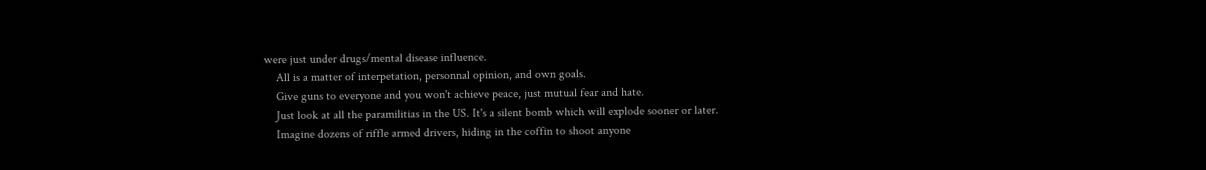were just under drugs/mental disease influence.
    All is a matter of interpetation, personnal opinion, and own goals.
    Give guns to everyone and you won't achieve peace, just mutual fear and hate.
    Just look at all the paramilitias in the US. It's a silent bomb which will explode sooner or later.
    Imagine dozens of riffle armed drivers, hiding in the coffin to shoot anyone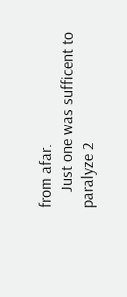from afar.
    Just one was sufficent to paralyze 2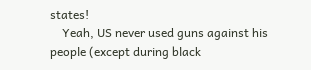states!
    Yeah, US never used guns against his people (except during black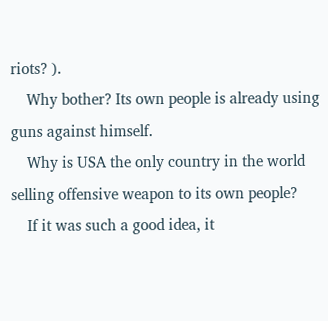riots? ).
    Why bother? Its own people is already using guns against himself.
    Why is USA the only country in the world selling offensive weapon to its own people?
    If it was such a good idea, it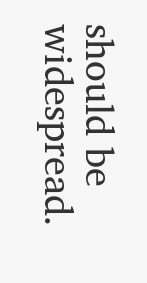should be widespread.